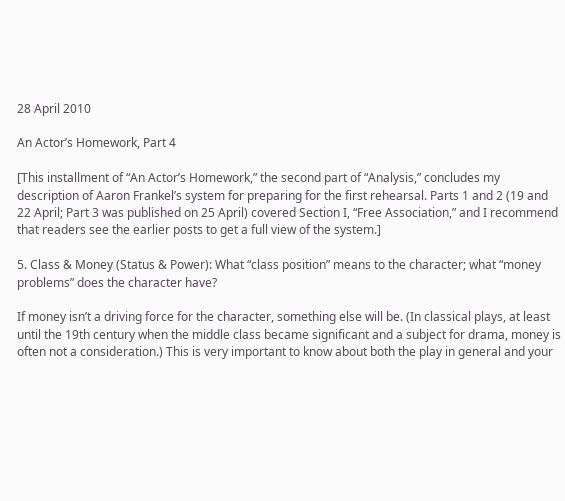28 April 2010

An Actor’s Homework, Part 4

[This installment of “An Actor’s Homework,” the second part of “Analysis,” concludes my description of Aaron Frankel’s system for preparing for the first rehearsal. Parts 1 and 2 (19 and 22 April; Part 3 was published on 25 April) covered Section I, “Free Association,” and I recommend that readers see the earlier posts to get a full view of the system.]

5. Class & Money (Status & Power): What “class position” means to the character; what “money problems” does the character have?

If money isn’t a driving force for the character, something else will be. (In classical plays, at least until the 19th century when the middle class became significant and a subject for drama, money is often not a consideration.) This is very important to know about both the play in general and your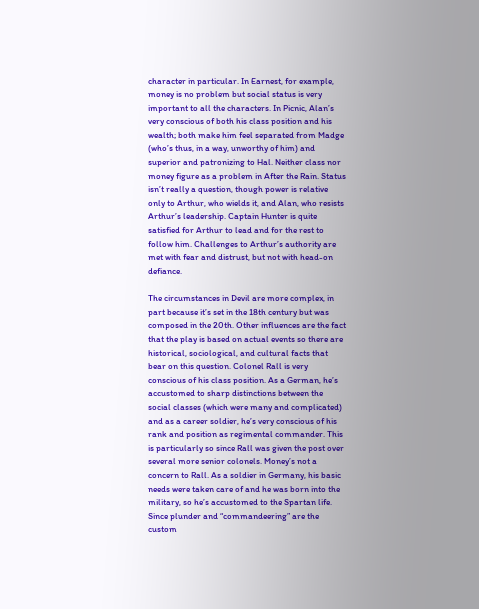character in particular. In Earnest, for example, money is no problem but social status is very important to all the characters. In Picnic, Alan’s very conscious of both his class position and his wealth; both make him feel separated from Madge (who’s thus, in a way, unworthy of him) and superior and patronizing to Hal. Neither class nor money figure as a problem in After the Rain. Status isn’t really a question, though power is relative only to Arthur, who wields it, and Alan, who resists Arthur’s leadership. Captain Hunter is quite satisfied for Arthur to lead and for the rest to follow him. Challenges to Arthur’s authority are met with fear and distrust, but not with head-on defiance.

The circumstances in Devil are more complex, in part because it’s set in the 18th century but was composed in the 20th. Other influences are the fact that the play is based on actual events so there are historical, sociological, and cultural facts that bear on this question. Colonel Rall is very conscious of his class position. As a German, he’s accustomed to sharp distinctions between the social classes (which were many and complicated) and as a career soldier, he’s very conscious of his rank and position as regimental commander. This is particularly so since Rall was given the post over several more senior colonels. Money’s not a concern to Rall. As a soldier in Germany, his basic needs were taken care of and he was born into the military, so he’s accustomed to the Spartan life. Since plunder and “commandeering” are the custom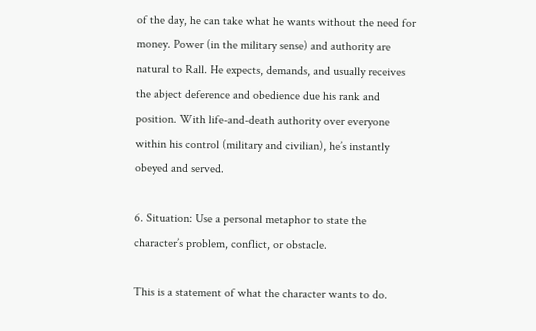of the day, he can take what he wants without the need for money. Power (in the military sense) and authority are natural to Rall. He expects, demands, and usually receives the abject deference and obedience due his rank and position. With life-and-death authority over everyone within his control (military and civilian), he’s instantly obeyed and served.

6. Situation: Use a personal metaphor to state the character’s problem, conflict, or obstacle.

This is a statement of what the character wants to do.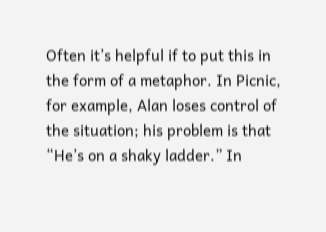Often it’s helpful if to put this in the form of a metaphor. In Picnic, for example, Alan loses control of the situation; his problem is that “He’s on a shaky ladder.” In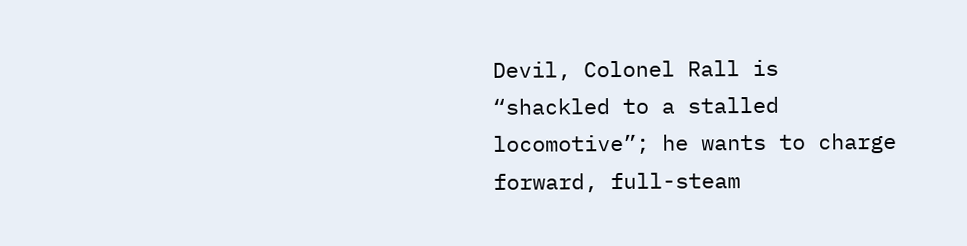Devil, Colonel Rall is “shackled to a stalled locomotive”; he wants to charge forward, full-steam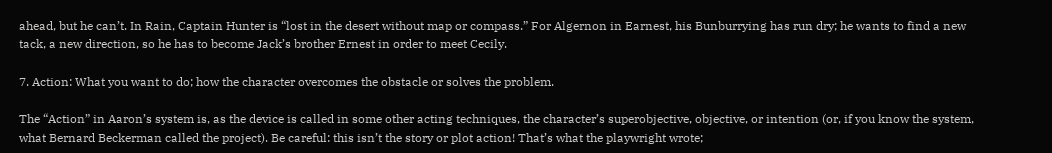ahead, but he can’t. In Rain, Captain Hunter is “lost in the desert without map or compass.” For Algernon in Earnest, his Bunburrying has run dry; he wants to find a new tack, a new direction, so he has to become Jack’s brother Ernest in order to meet Cecily.

7. Action: What you want to do; how the character overcomes the obstacle or solves the problem.

The “Action” in Aaron’s system is, as the device is called in some other acting techniques, the character’s superobjective, objective, or intention (or, if you know the system, what Bernard Beckerman called the project). Be careful: this isn’t the story or plot action! That’s what the playwright wrote;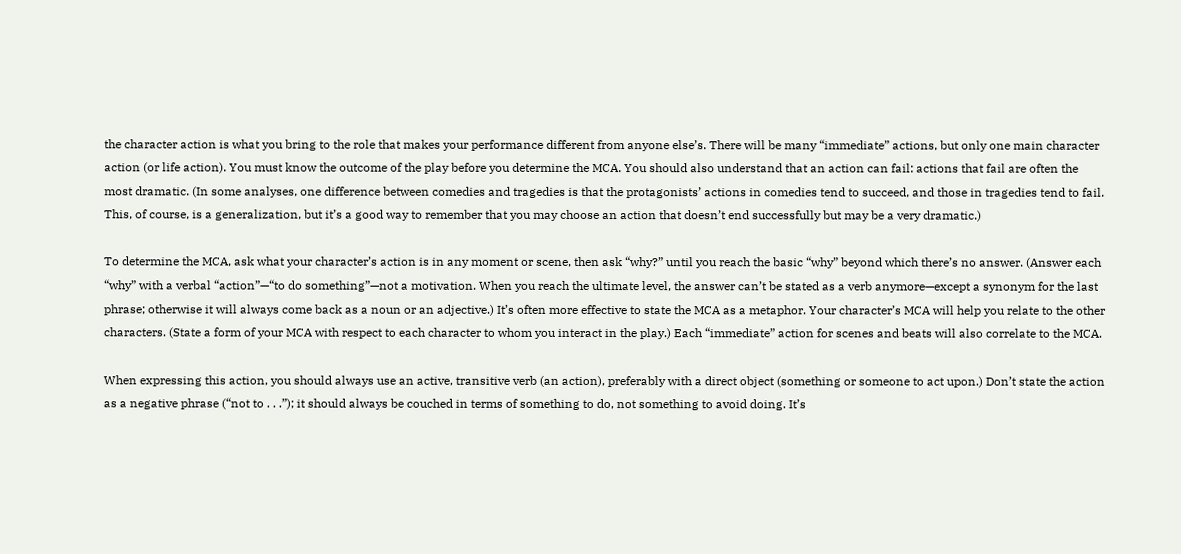the character action is what you bring to the role that makes your performance different from anyone else’s. There will be many “immediate” actions, but only one main character action (or life action). You must know the outcome of the play before you determine the MCA. You should also understand that an action can fail: actions that fail are often the most dramatic. (In some analyses, one difference between comedies and tragedies is that the protagonists’ actions in comedies tend to succeed, and those in tragedies tend to fail. This, of course, is a generalization, but it’s a good way to remember that you may choose an action that doesn’t end successfully but may be a very dramatic.)

To determine the MCA, ask what your character’s action is in any moment or scene, then ask “why?” until you reach the basic “why” beyond which there’s no answer. (Answer each “why” with a verbal “action”—“to do something”—not a motivation. When you reach the ultimate level, the answer can’t be stated as a verb anymore—except a synonym for the last phrase; otherwise it will always come back as a noun or an adjective.) It’s often more effective to state the MCA as a metaphor. Your character’s MCA will help you relate to the other characters. (State a form of your MCA with respect to each character to whom you interact in the play.) Each “immediate” action for scenes and beats will also correlate to the MCA.

When expressing this action, you should always use an active, transitive verb (an action), preferably with a direct object (something or someone to act upon.) Don’t state the action as a negative phrase (“not to . . .”); it should always be couched in terms of something to do, not something to avoid doing. It’s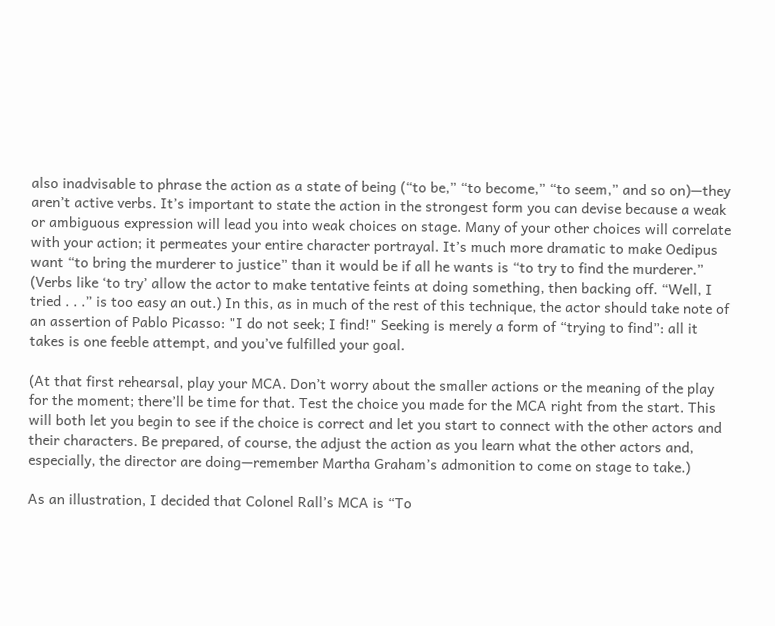also inadvisable to phrase the action as a state of being (“to be,” “to become,” “to seem,” and so on)—they aren’t active verbs. It’s important to state the action in the strongest form you can devise because a weak or ambiguous expression will lead you into weak choices on stage. Many of your other choices will correlate with your action; it permeates your entire character portrayal. It’s much more dramatic to make Oedipus want “to bring the murderer to justice” than it would be if all he wants is “to try to find the murderer.” (Verbs like ‘to try’ allow the actor to make tentative feints at doing something, then backing off. “Well, I tried . . .” is too easy an out.) In this, as in much of the rest of this technique, the actor should take note of an assertion of Pablo Picasso: "I do not seek; I find!" Seeking is merely a form of “trying to find”: all it takes is one feeble attempt, and you’ve fulfilled your goal.

(At that first rehearsal, play your MCA. Don’t worry about the smaller actions or the meaning of the play for the moment; there’ll be time for that. Test the choice you made for the MCA right from the start. This will both let you begin to see if the choice is correct and let you start to connect with the other actors and their characters. Be prepared, of course, the adjust the action as you learn what the other actors and, especially, the director are doing—remember Martha Graham’s admonition to come on stage to take.)

As an illustration, I decided that Colonel Rall’s MCA is “To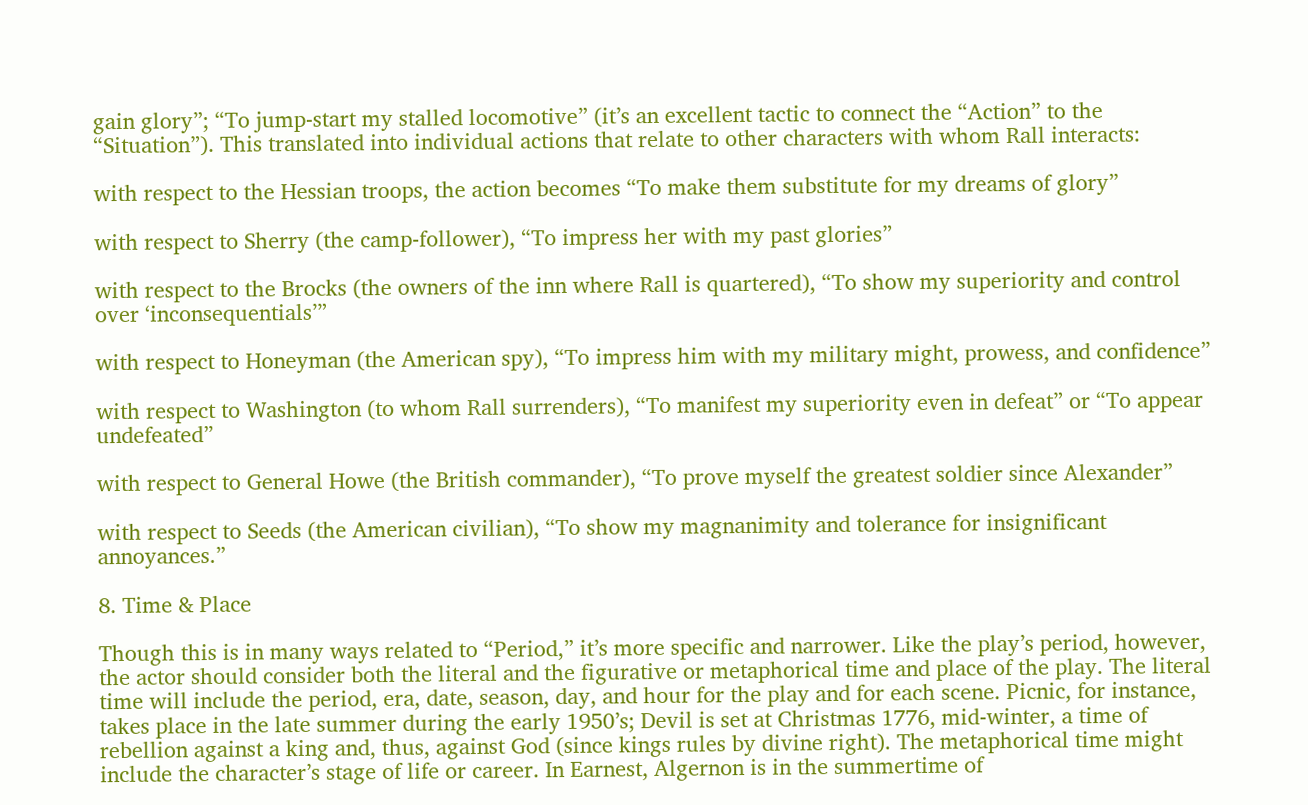gain glory”; “To jump-start my stalled locomotive” (it’s an excellent tactic to connect the “Action” to the “Situation”). This translated into individual actions that relate to other characters with whom Rall interacts:

with respect to the Hessian troops, the action becomes “To make them substitute for my dreams of glory”

with respect to Sherry (the camp-follower), “To impress her with my past glories”

with respect to the Brocks (the owners of the inn where Rall is quartered), “To show my superiority and control over ‘inconsequentials’”

with respect to Honeyman (the American spy), “To impress him with my military might, prowess, and confidence”

with respect to Washington (to whom Rall surrenders), “To manifest my superiority even in defeat” or “To appear undefeated”

with respect to General Howe (the British commander), “To prove myself the greatest soldier since Alexander”

with respect to Seeds (the American civilian), “To show my magnanimity and tolerance for insignificant annoyances.”

8. Time & Place

Though this is in many ways related to “Period,” it’s more specific and narrower. Like the play’s period, however, the actor should consider both the literal and the figurative or metaphorical time and place of the play. The literal time will include the period, era, date, season, day, and hour for the play and for each scene. Picnic, for instance, takes place in the late summer during the early 1950’s; Devil is set at Christmas 1776, mid-winter, a time of rebellion against a king and, thus, against God (since kings rules by divine right). The metaphorical time might include the character’s stage of life or career. In Earnest, Algernon is in the summertime of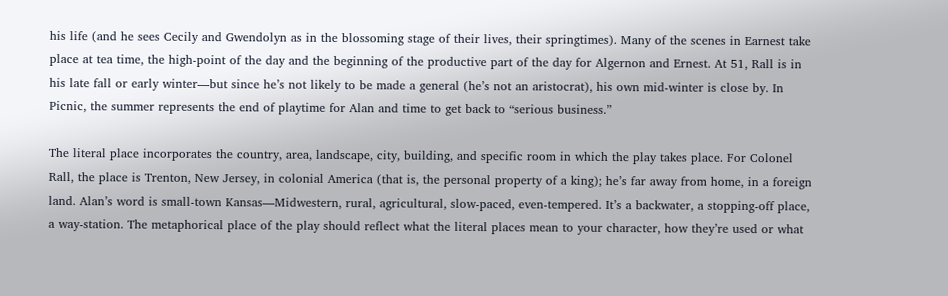his life (and he sees Cecily and Gwendolyn as in the blossoming stage of their lives, their springtimes). Many of the scenes in Earnest take place at tea time, the high-point of the day and the beginning of the productive part of the day for Algernon and Ernest. At 51, Rall is in his late fall or early winter—but since he’s not likely to be made a general (he’s not an aristocrat), his own mid-winter is close by. In Picnic, the summer represents the end of playtime for Alan and time to get back to “serious business.”

The literal place incorporates the country, area, landscape, city, building, and specific room in which the play takes place. For Colonel Rall, the place is Trenton, New Jersey, in colonial America (that is, the personal property of a king); he’s far away from home, in a foreign land. Alan’s word is small-town Kansas—Midwestern, rural, agricultural, slow-paced, even-tempered. It’s a backwater, a stopping-off place, a way-station. The metaphorical place of the play should reflect what the literal places mean to your character, how they’re used or what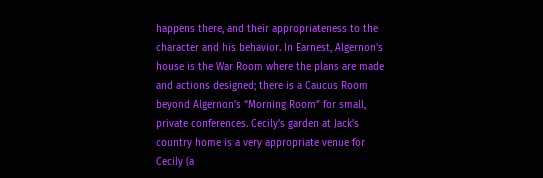happens there, and their appropriateness to the character and his behavior. In Earnest, Algernon’s house is the War Room where the plans are made and actions designed; there is a Caucus Room beyond Algernon’s “Morning Room” for small, private conferences. Cecily’s garden at Jack’s country home is a very appropriate venue for Cecily (a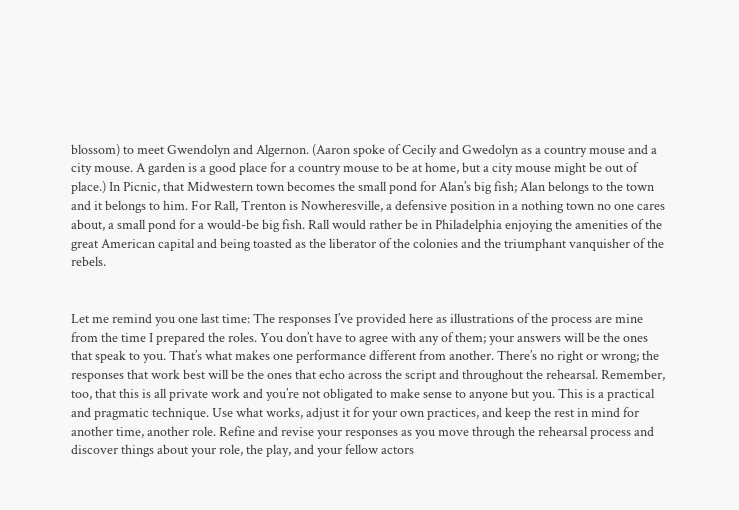blossom) to meet Gwendolyn and Algernon. (Aaron spoke of Cecily and Gwedolyn as a country mouse and a city mouse. A garden is a good place for a country mouse to be at home, but a city mouse might be out of place.) In Picnic, that Midwestern town becomes the small pond for Alan’s big fish; Alan belongs to the town and it belongs to him. For Rall, Trenton is Nowheresville, a defensive position in a nothing town no one cares about, a small pond for a would-be big fish. Rall would rather be in Philadelphia enjoying the amenities of the great American capital and being toasted as the liberator of the colonies and the triumphant vanquisher of the rebels.


Let me remind you one last time: The responses I’ve provided here as illustrations of the process are mine from the time I prepared the roles. You don’t have to agree with any of them; your answers will be the ones that speak to you. That’s what makes one performance different from another. There’s no right or wrong; the responses that work best will be the ones that echo across the script and throughout the rehearsal. Remember, too, that this is all private work and you’re not obligated to make sense to anyone but you. This is a practical and pragmatic technique. Use what works, adjust it for your own practices, and keep the rest in mind for another time, another role. Refine and revise your responses as you move through the rehearsal process and discover things about your role, the play, and your fellow actors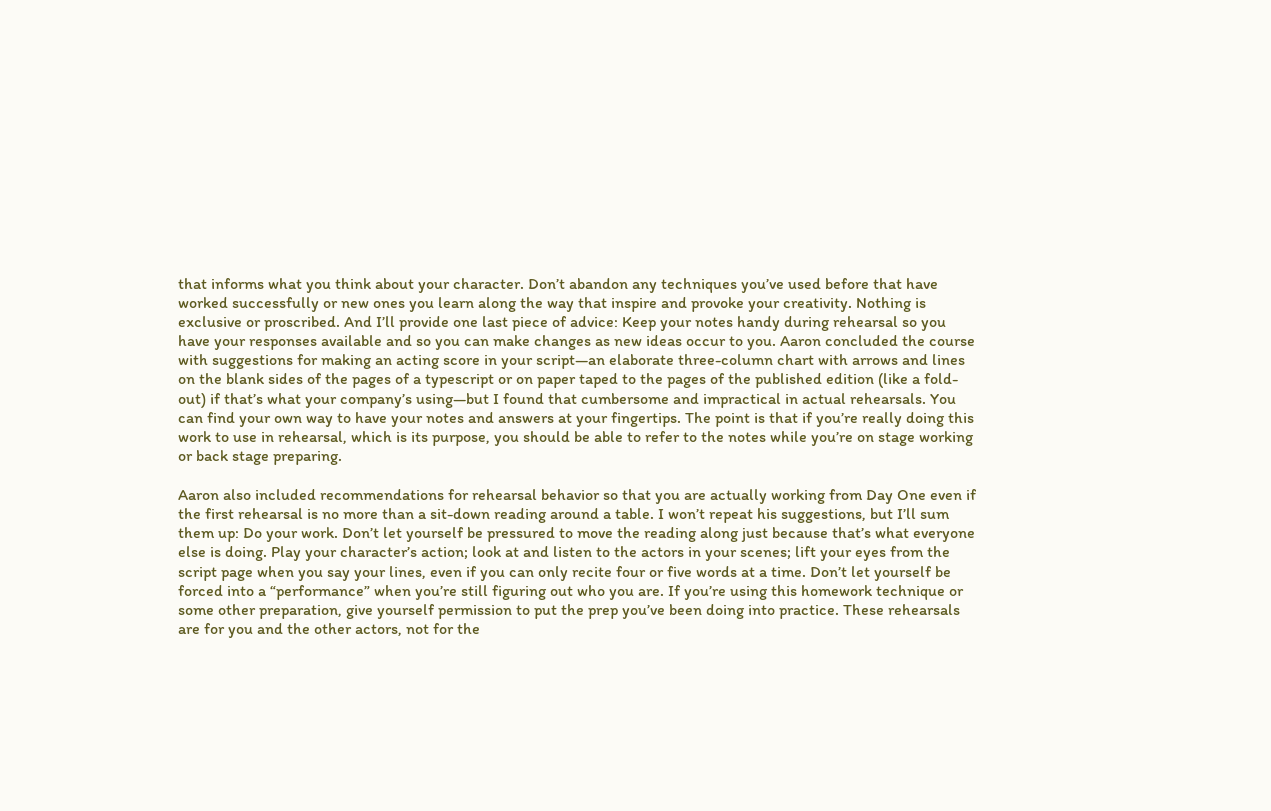that informs what you think about your character. Don’t abandon any techniques you’ve used before that have worked successfully or new ones you learn along the way that inspire and provoke your creativity. Nothing is exclusive or proscribed. And I’ll provide one last piece of advice: Keep your notes handy during rehearsal so you have your responses available and so you can make changes as new ideas occur to you. Aaron concluded the course with suggestions for making an acting score in your script—an elaborate three-column chart with arrows and lines on the blank sides of the pages of a typescript or on paper taped to the pages of the published edition (like a fold-out) if that’s what your company’s using—but I found that cumbersome and impractical in actual rehearsals. You can find your own way to have your notes and answers at your fingertips. The point is that if you’re really doing this work to use in rehearsal, which is its purpose, you should be able to refer to the notes while you’re on stage working or back stage preparing.

Aaron also included recommendations for rehearsal behavior so that you are actually working from Day One even if the first rehearsal is no more than a sit-down reading around a table. I won’t repeat his suggestions, but I’ll sum them up: Do your work. Don’t let yourself be pressured to move the reading along just because that’s what everyone else is doing. Play your character’s action; look at and listen to the actors in your scenes; lift your eyes from the script page when you say your lines, even if you can only recite four or five words at a time. Don’t let yourself be forced into a “performance” when you’re still figuring out who you are. If you’re using this homework technique or some other preparation, give yourself permission to put the prep you’ve been doing into practice. These rehearsals are for you and the other actors, not for the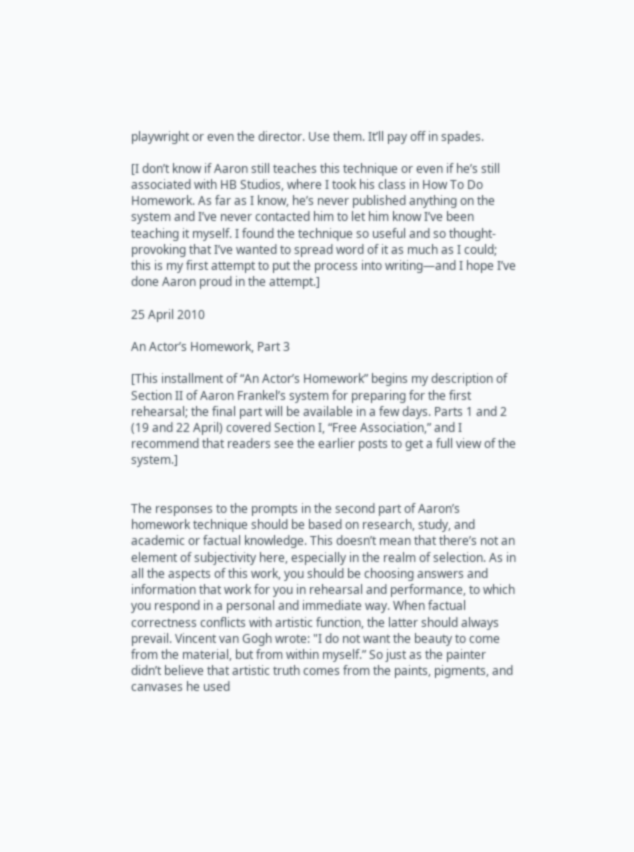playwright or even the director. Use them. It’ll pay off in spades.

[I don’t know if Aaron still teaches this technique or even if he’s still associated with HB Studios, where I took his class in How To Do Homework. As far as I know, he’s never published anything on the system and I’ve never contacted him to let him know I’ve been teaching it myself. I found the technique so useful and so thought-provoking that I’ve wanted to spread word of it as much as I could; this is my first attempt to put the process into writing—and I hope I’ve done Aaron proud in the attempt.]

25 April 2010

An Actor’s Homework, Part 3

[This installment of “An Actor’s Homework” begins my description of Section II of Aaron Frankel’s system for preparing for the first rehearsal; the final part will be available in a few days. Parts 1 and 2 (19 and 22 April) covered Section I, “Free Association,” and I recommend that readers see the earlier posts to get a full view of the system.]


The responses to the prompts in the second part of Aaron’s homework technique should be based on research, study, and academic or factual knowledge. This doesn’t mean that there’s not an element of subjectivity here, especially in the realm of selection. As in all the aspects of this work, you should be choosing answers and information that work for you in rehearsal and performance, to which you respond in a personal and immediate way. When factual correctness conflicts with artistic function, the latter should always prevail. Vincent van Gogh wrote: "I do not want the beauty to come from the material, but from within myself.” So just as the painter didn’t believe that artistic truth comes from the paints, pigments, and canvases he used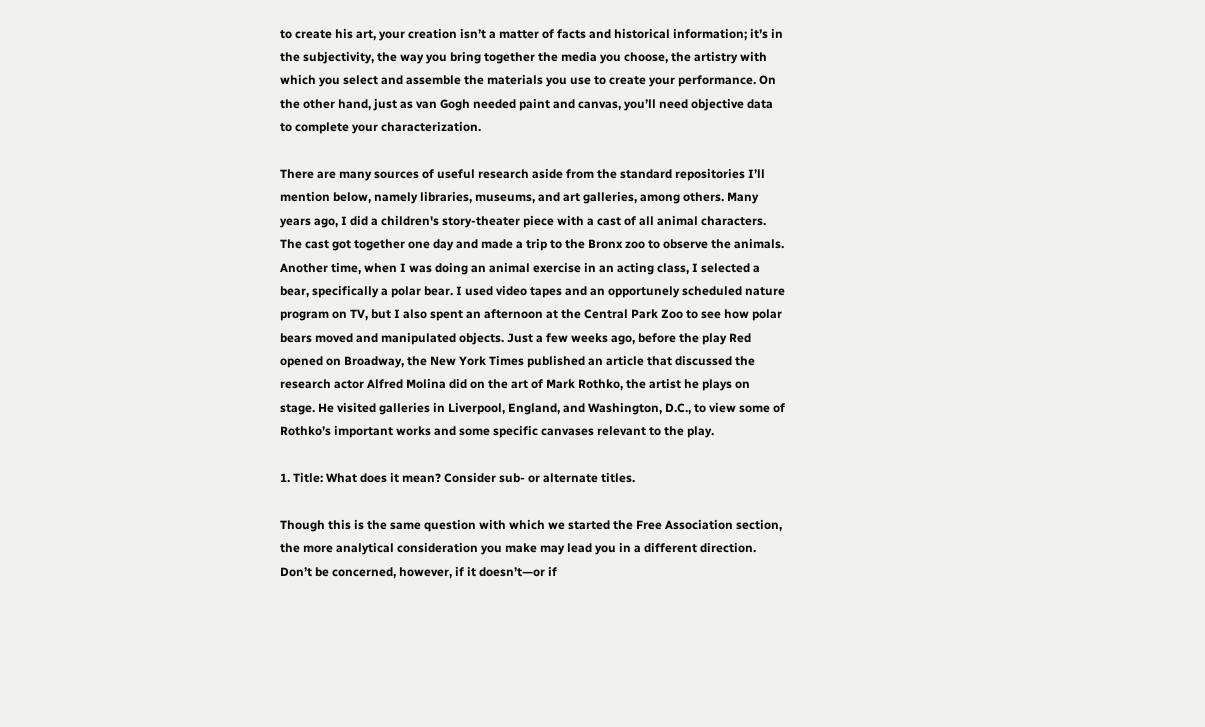to create his art, your creation isn’t a matter of facts and historical information; it’s in the subjectivity, the way you bring together the media you choose, the artistry with which you select and assemble the materials you use to create your performance. On the other hand, just as van Gogh needed paint and canvas, you’ll need objective data to complete your characterization.

There are many sources of useful research aside from the standard repositories I’ll mention below, namely libraries, museums, and art galleries, among others. Many years ago, I did a children's story-theater piece with a cast of all animal characters. The cast got together one day and made a trip to the Bronx zoo to observe the animals. Another time, when I was doing an animal exercise in an acting class, I selected a bear, specifically a polar bear. I used video tapes and an opportunely scheduled nature program on TV, but I also spent an afternoon at the Central Park Zoo to see how polar bears moved and manipulated objects. Just a few weeks ago, before the play Red opened on Broadway, the New York Times published an article that discussed the research actor Alfred Molina did on the art of Mark Rothko, the artist he plays on stage. He visited galleries in Liverpool, England, and Washington, D.C., to view some of Rothko’s important works and some specific canvases relevant to the play.

1. Title: What does it mean? Consider sub- or alternate titles.

Though this is the same question with which we started the Free Association section, the more analytical consideration you make may lead you in a different direction. Don’t be concerned, however, if it doesn’t—or if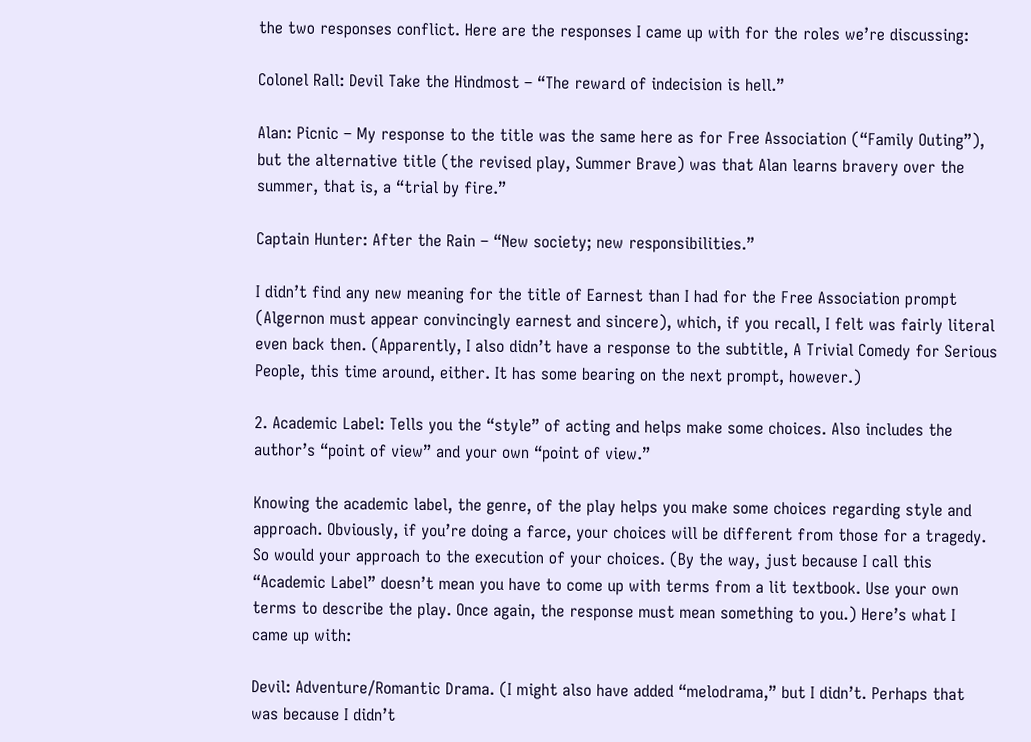the two responses conflict. Here are the responses I came up with for the roles we’re discussing:

Colonel Rall: Devil Take the Hindmost – “The reward of indecision is hell.”

Alan: Picnic – My response to the title was the same here as for Free Association (“Family Outing”), but the alternative title (the revised play, Summer Brave) was that Alan learns bravery over the summer, that is, a “trial by fire.”

Captain Hunter: After the Rain – “New society; new responsibilities.”

I didn’t find any new meaning for the title of Earnest than I had for the Free Association prompt (Algernon must appear convincingly earnest and sincere), which, if you recall, I felt was fairly literal even back then. (Apparently, I also didn’t have a response to the subtitle, A Trivial Comedy for Serious People, this time around, either. It has some bearing on the next prompt, however.)

2. Academic Label: Tells you the “style” of acting and helps make some choices. Also includes the author’s “point of view” and your own “point of view.”

Knowing the academic label, the genre, of the play helps you make some choices regarding style and approach. Obviously, if you’re doing a farce, your choices will be different from those for a tragedy. So would your approach to the execution of your choices. (By the way, just because I call this “Academic Label” doesn’t mean you have to come up with terms from a lit textbook. Use your own terms to describe the play. Once again, the response must mean something to you.) Here’s what I came up with:

Devil: Adventure/Romantic Drama. (I might also have added “melodrama,” but I didn’t. Perhaps that was because I didn’t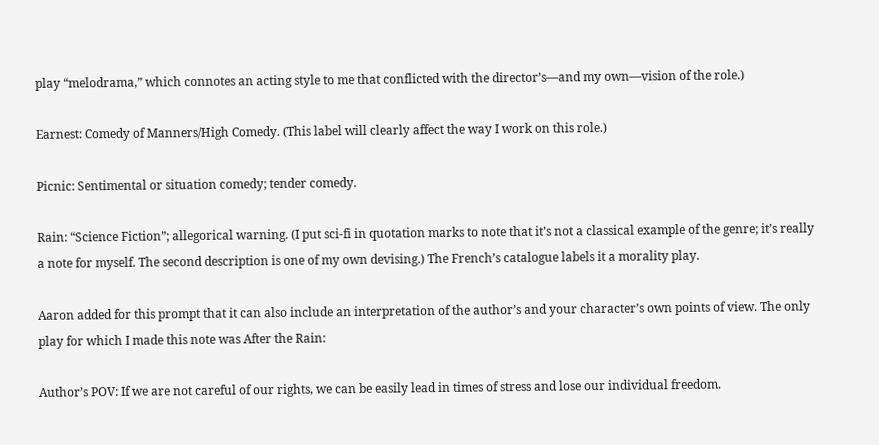play “melodrama,” which connotes an acting style to me that conflicted with the director’s—and my own—vision of the role.)

Earnest: Comedy of Manners/High Comedy. (This label will clearly affect the way I work on this role.)

Picnic: Sentimental or situation comedy; tender comedy.

Rain: “Science Fiction”; allegorical warning. (I put sci-fi in quotation marks to note that it’s not a classical example of the genre; it’s really a note for myself. The second description is one of my own devising.) The French’s catalogue labels it a morality play.

Aaron added for this prompt that it can also include an interpretation of the author’s and your character’s own points of view. The only play for which I made this note was After the Rain:

Author’s POV: If we are not careful of our rights, we can be easily lead in times of stress and lose our individual freedom.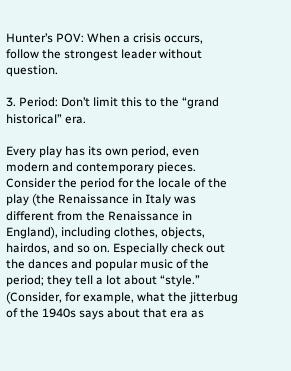Hunter’s POV: When a crisis occurs, follow the strongest leader without question.

3. Period: Don’t limit this to the “grand historical” era.

Every play has its own period, even modern and contemporary pieces. Consider the period for the locale of the play (the Renaissance in Italy was different from the Renaissance in England), including clothes, objects, hairdos, and so on. Especially check out the dances and popular music of the period; they tell a lot about “style.” (Consider, for example, what the jitterbug of the 1940s says about that era as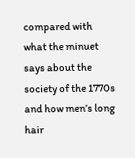compared with what the minuet says about the society of the 1770s and how men’s long hair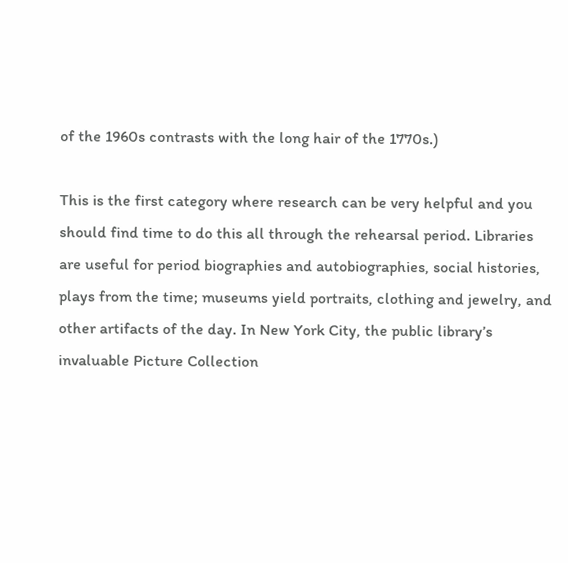of the 1960s contrasts with the long hair of the 1770s.)

This is the first category where research can be very helpful and you should find time to do this all through the rehearsal period. Libraries are useful for period biographies and autobiographies, social histories, plays from the time; museums yield portraits, clothing and jewelry, and other artifacts of the day. In New York City, the public library’s invaluable Picture Collection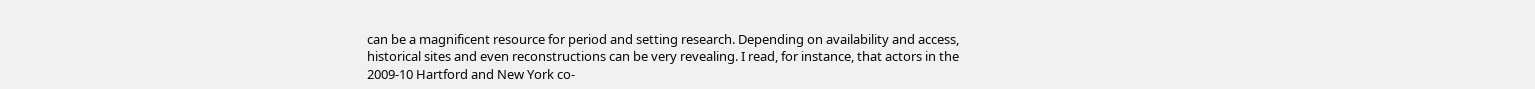can be a magnificent resource for period and setting research. Depending on availability and access, historical sites and even reconstructions can be very revealing. I read, for instance, that actors in the 2009-10 Hartford and New York co-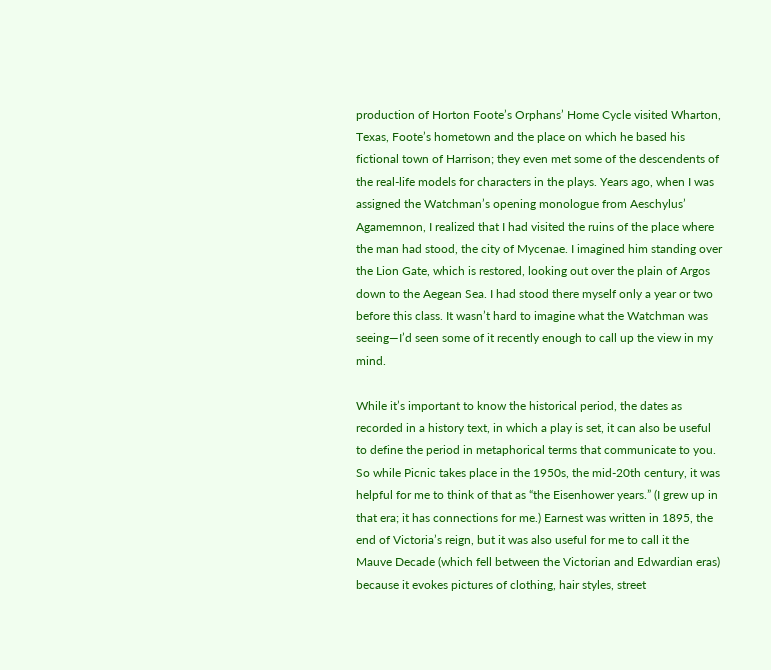production of Horton Foote’s Orphans’ Home Cycle visited Wharton, Texas, Foote’s hometown and the place on which he based his fictional town of Harrison; they even met some of the descendents of the real-life models for characters in the plays. Years ago, when I was assigned the Watchman’s opening monologue from Aeschylus’ Agamemnon, I realized that I had visited the ruins of the place where the man had stood, the city of Mycenae. I imagined him standing over the Lion Gate, which is restored, looking out over the plain of Argos down to the Aegean Sea. I had stood there myself only a year or two before this class. It wasn’t hard to imagine what the Watchman was seeing—I’d seen some of it recently enough to call up the view in my mind.

While it’s important to know the historical period, the dates as recorded in a history text, in which a play is set, it can also be useful to define the period in metaphorical terms that communicate to you. So while Picnic takes place in the 1950s, the mid-20th century, it was helpful for me to think of that as “the Eisenhower years.” (I grew up in that era; it has connections for me.) Earnest was written in 1895, the end of Victoria’s reign, but it was also useful for me to call it the Mauve Decade (which fell between the Victorian and Edwardian eras) because it evokes pictures of clothing, hair styles, street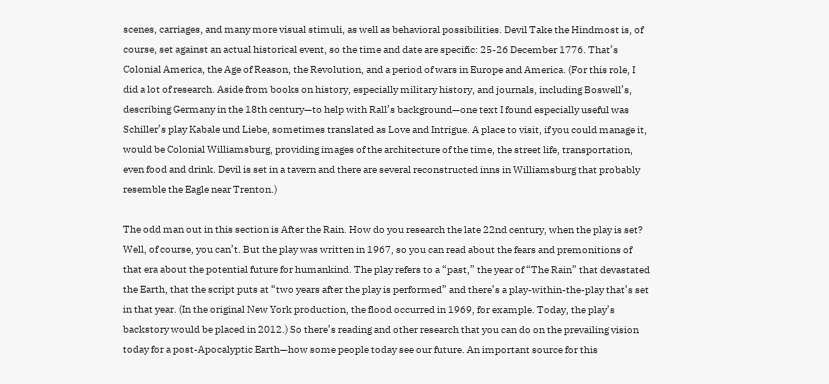scenes, carriages, and many more visual stimuli, as well as behavioral possibilities. Devil Take the Hindmost is, of course, set against an actual historical event, so the time and date are specific: 25-26 December 1776. That’s Colonial America, the Age of Reason, the Revolution, and a period of wars in Europe and America. (For this role, I did a lot of research. Aside from books on history, especially military history, and journals, including Boswell’s, describing Germany in the 18th century—to help with Rall’s background—one text I found especially useful was Schiller’s play Kabale und Liebe, sometimes translated as Love and Intrigue. A place to visit, if you could manage it, would be Colonial Williamsburg, providing images of the architecture of the time, the street life, transportation, even food and drink. Devil is set in a tavern and there are several reconstructed inns in Williamsburg that probably resemble the Eagle near Trenton.)

The odd man out in this section is After the Rain. How do you research the late 22nd century, when the play is set? Well, of course, you can’t. But the play was written in 1967, so you can read about the fears and premonitions of that era about the potential future for humankind. The play refers to a “past,” the year of “The Rain” that devastated the Earth, that the script puts at “two years after the play is performed” and there’s a play-within-the-play that’s set in that year. (In the original New York production, the flood occurred in 1969, for example. Today, the play’s backstory would be placed in 2012.) So there’s reading and other research that you can do on the prevailing vision today for a post-Apocalyptic Earth—how some people today see our future. An important source for this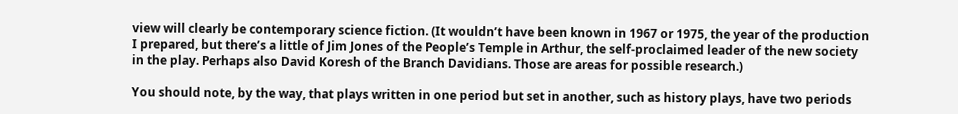view will clearly be contemporary science fiction. (It wouldn’t have been known in 1967 or 1975, the year of the production I prepared, but there’s a little of Jim Jones of the People’s Temple in Arthur, the self-proclaimed leader of the new society in the play. Perhaps also David Koresh of the Branch Davidians. Those are areas for possible research.)

You should note, by the way, that plays written in one period but set in another, such as history plays, have two periods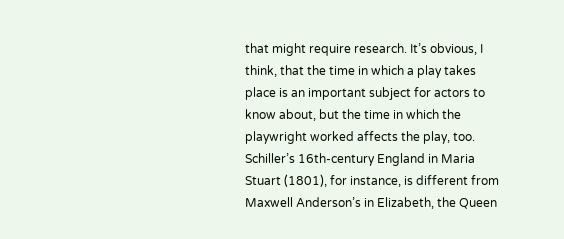that might require research. It’s obvious, I think, that the time in which a play takes place is an important subject for actors to know about, but the time in which the playwright worked affects the play, too. Schiller’s 16th-century England in Maria Stuart (1801), for instance, is different from Maxwell Anderson’s in Elizabeth, the Queen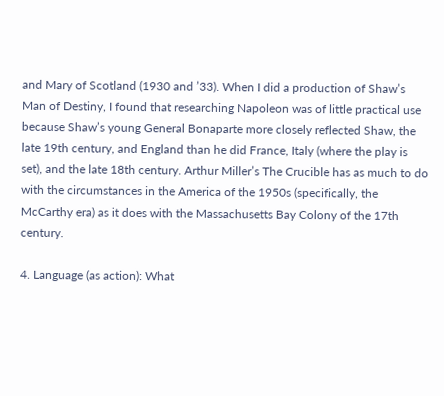and Mary of Scotland (1930 and ’33). When I did a production of Shaw’s Man of Destiny, I found that researching Napoleon was of little practical use because Shaw’s young General Bonaparte more closely reflected Shaw, the late 19th century, and England than he did France, Italy (where the play is set), and the late 18th century. Arthur Miller’s The Crucible has as much to do with the circumstances in the America of the 1950s (specifically, the McCarthy era) as it does with the Massachusetts Bay Colony of the 17th century.

4. Language (as action): What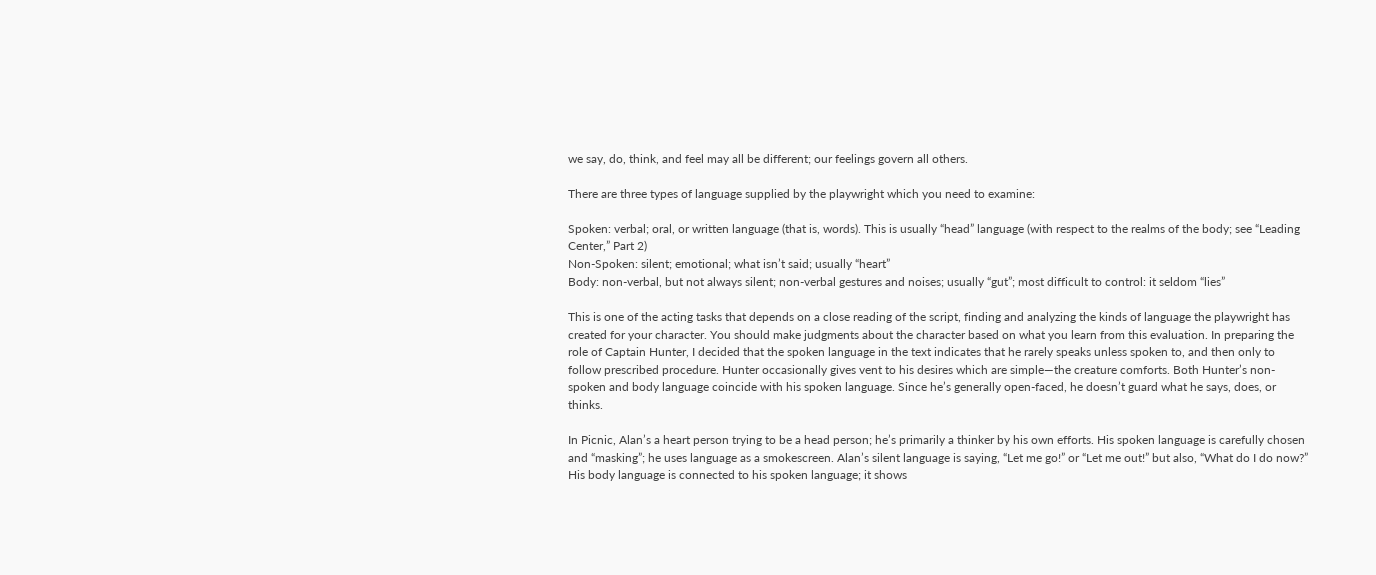we say, do, think, and feel may all be different; our feelings govern all others.

There are three types of language supplied by the playwright which you need to examine:

Spoken: verbal; oral, or written language (that is, words). This is usually “head” language (with respect to the realms of the body; see “Leading Center,” Part 2)
Non-Spoken: silent; emotional; what isn’t said; usually “heart”
Body: non-verbal, but not always silent; non-verbal gestures and noises; usually “gut”; most difficult to control: it seldom “lies”

This is one of the acting tasks that depends on a close reading of the script, finding and analyzing the kinds of language the playwright has created for your character. You should make judgments about the character based on what you learn from this evaluation. In preparing the role of Captain Hunter, I decided that the spoken language in the text indicates that he rarely speaks unless spoken to, and then only to follow prescribed procedure. Hunter occasionally gives vent to his desires which are simple—the creature comforts. Both Hunter’s non-spoken and body language coincide with his spoken language. Since he’s generally open-faced, he doesn’t guard what he says, does, or thinks.

In Picnic, Alan’s a heart person trying to be a head person; he’s primarily a thinker by his own efforts. His spoken language is carefully chosen and “masking”; he uses language as a smokescreen. Alan’s silent language is saying, “Let me go!” or “Let me out!” but also, “What do I do now?” His body language is connected to his spoken language; it shows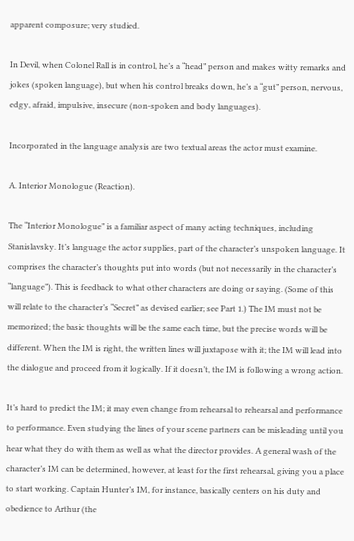apparent composure; very studied.

In Devil, when Colonel Rall is in control, he’s a “head” person and makes witty remarks and jokes (spoken language), but when his control breaks down, he’s a “gut” person, nervous, edgy, afraid, impulsive, insecure (non-spoken and body languages).

Incorporated in the language analysis are two textual areas the actor must examine.

A. Interior Monologue (Reaction).

The “Interior Monologue” is a familiar aspect of many acting techniques, including Stanislavsky. It’s language the actor supplies, part of the character’s unspoken language. It comprises the character’s thoughts put into words (but not necessarily in the character’s “language”). This is feedback to what other characters are doing or saying. (Some of this will relate to the character’s “Secret” as devised earlier; see Part 1.) The IM must not be memorized; the basic thoughts will be the same each time, but the precise words will be different. When the IM is right, the written lines will juxtapose with it; the IM will lead into the dialogue and proceed from it logically. If it doesn’t, the IM is following a wrong action.

It’s hard to predict the IM; it may even change from rehearsal to rehearsal and performance to performance. Even studying the lines of your scene partners can be misleading until you hear what they do with them as well as what the director provides. A general wash of the character’s IM can be determined, however, at least for the first rehearsal, giving you a place to start working. Captain Hunter’s IM, for instance, basically centers on his duty and obedience to Arthur (the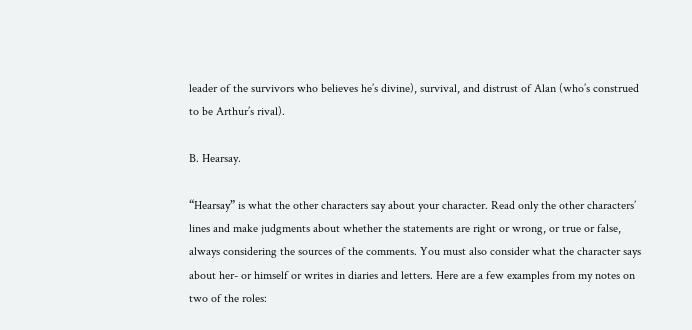leader of the survivors who believes he’s divine), survival, and distrust of Alan (who’s construed to be Arthur’s rival).

B. Hearsay.

“Hearsay” is what the other characters say about your character. Read only the other characters’ lines and make judgments about whether the statements are right or wrong, or true or false, always considering the sources of the comments. You must also consider what the character says about her- or himself or writes in diaries and letters. Here are a few examples from my notes on two of the roles: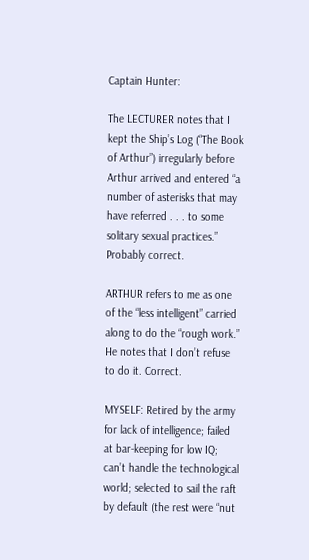Captain Hunter:

The LECTURER notes that I kept the Ship’s Log (“The Book of Arthur”) irregularly before Arthur arrived and entered “a number of asterisks that may have referred . . . to some solitary sexual practices.” Probably correct.

ARTHUR refers to me as one of the “less intelligent” carried along to do the “rough work.” He notes that I don’t refuse to do it. Correct.

MYSELF: Retired by the army for lack of intelligence; failed at bar-keeping for low IQ; can’t handle the technological world; selected to sail the raft by default (the rest were “nut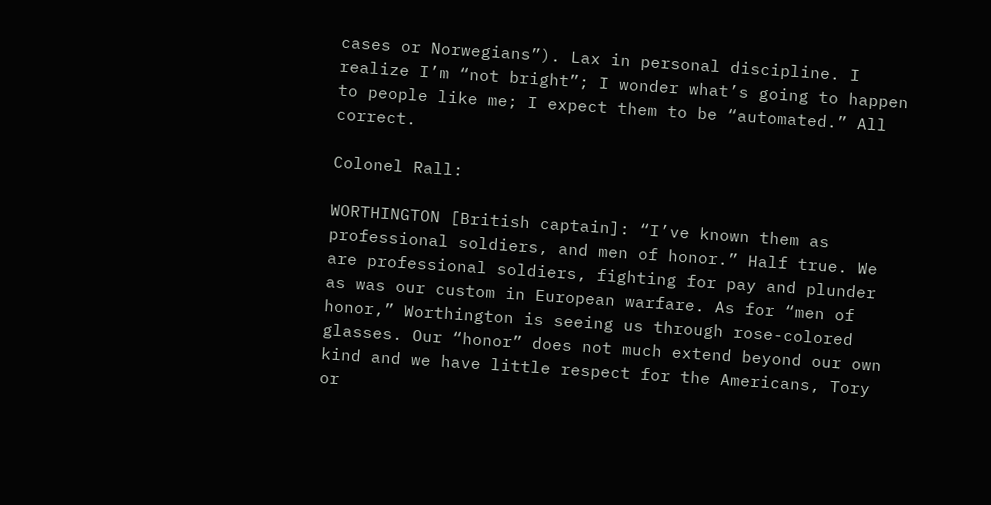cases or Norwegians”). Lax in personal discipline. I realize I’m “not bright”; I wonder what’s going to happen to people like me; I expect them to be “automated.” All correct.

Colonel Rall:

WORTHINGTON [British captain]: “I’ve known them as professional soldiers, and men of honor.” Half true. We are professional soldiers, fighting for pay and plunder as was our custom in European warfare. As for “men of honor,” Worthington is seeing us through rose-colored glasses. Our “honor” does not much extend beyond our own kind and we have little respect for the Americans, Tory or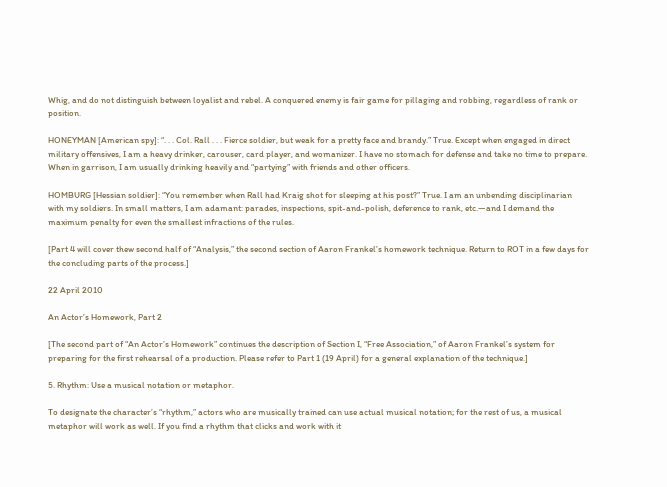Whig, and do not distinguish between loyalist and rebel. A conquered enemy is fair game for pillaging and robbing, regardless of rank or position.

HONEYMAN [American spy]: “. . . Col. Rall . . . Fierce soldier, but weak for a pretty face and brandy.” True. Except when engaged in direct military offensives, I am a heavy drinker, carouser, card player, and womanizer. I have no stomach for defense and take no time to prepare. When in garrison, I am usually drinking heavily and “partying” with friends and other officers.

HOMBURG [Hessian soldier]: “You remember when Rall had Kraig shot for sleeping at his post?” True. I am an unbending disciplinarian with my soldiers. In small matters, I am adamant: parades, inspections, spit-and-polish, deference to rank, etc.—and I demand the maximum penalty for even the smallest infractions of the rules.

[Part 4 will cover thew second half of “Analysis,” the second section of Aaron Frankel’s homework technique. Return to ROT in a few days for the concluding parts of the process.]

22 April 2010

An Actor’s Homework, Part 2

[The second part of “An Actor’s Homework” continues the description of Section I, “Free Association,” of Aaron Frankel’s system for preparing for the first rehearsal of a production. Please refer to Part 1 (19 April) for a general explanation of the technique.]

5. Rhythm: Use a musical notation or metaphor.

To designate the character’s “rhythm,” actors who are musically trained can use actual musical notation; for the rest of us, a musical metaphor will work as well. If you find a rhythm that clicks and work with it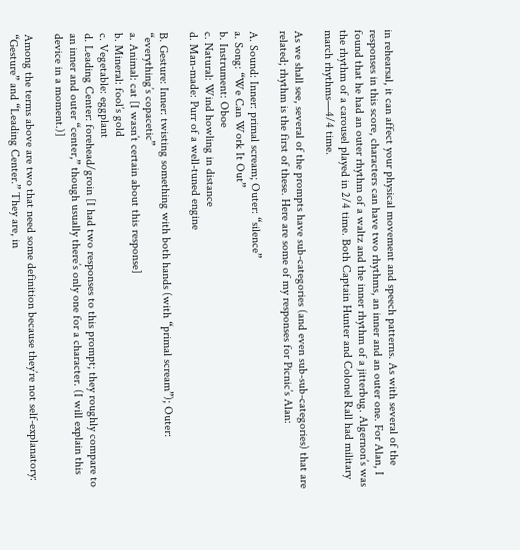in rehearsal, it can affect your physical movement and speech patterns. As with several of the responses in this score, characters can have two rhythms, an inner and an outer one. For Alan, I found that he had an outer rhythm of a waltz and the inner rhythm of a jitterbug. Algernon’s was the rhythm of a carousel played in 2/4 time. Both Captain Hunter and Colonel Rall had military march rhythms—4/4 time.

As we shall see, several of the prompts have sub-categories (and even sub-sub-categories) that are related; rhythm is the first of these. Here are some of my responses for Picnic’s Alan:

A. Sound: Inner: primal scream; Outer: “silence”
a. Song: “We Can Work It Out”
b. Instrument: Oboe
c. Natural: Wind howling in distance
d. Man-made: Purr of a well-tuned engine

B. Gesture: Inner: twisting something with both hands (with “primal scream”); Outer: “everything’s copacetic”
a. Animal: cat [I wasn’t certain about this response]
b. Mineral: fool’s gold
c. Vegetable: eggplant
d. Leading Center: forehead/groin [I had two responses to this prompt; they roughly compare to an inner and outer “center,” though usually there’s only one for a character. (I will explain this device in a moment.)]

Among the terms above are two that need some definition because they’re not self-explanatory: “Gesture” and “Leading Center.” They are, in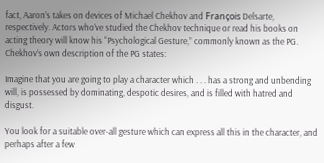fact, Aaron’s takes on devices of Michael Chekhov and François Delsarte, respectively. Actors who’ve studied the Chekhov technique or read his books on acting theory will know his “Psychological Gesture,” commonly known as the PG. Chekhov’s own description of the PG states:

Imagine that you are going to play a character which . . . has a strong and unbending will, is possessed by dominating, despotic desires, and is filled with hatred and disgust.

You look for a suitable over-all gesture which can express all this in the character, and perhaps after a few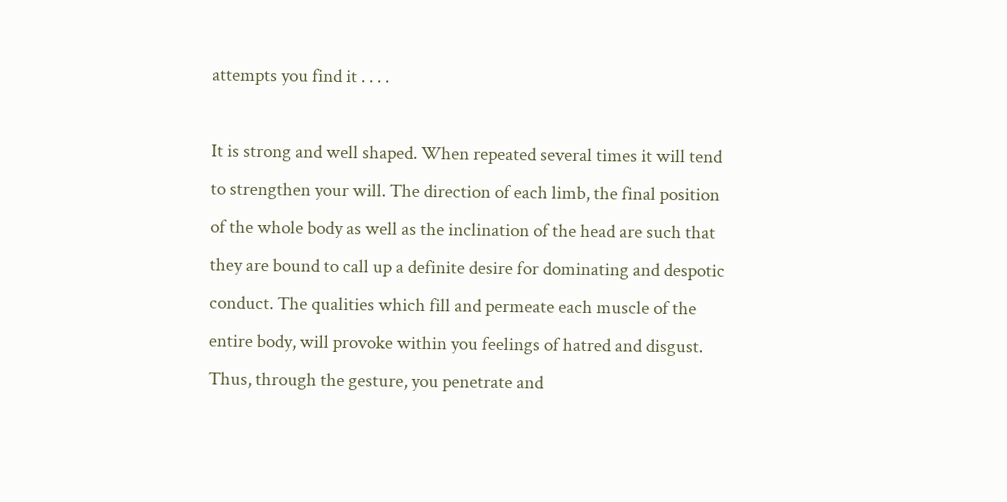attempts you find it . . . .

It is strong and well shaped. When repeated several times it will tend to strengthen your will. The direction of each limb, the final position of the whole body as well as the inclination of the head are such that they are bound to call up a definite desire for dominating and despotic conduct. The qualities which fill and permeate each muscle of the entire body, will provoke within you feelings of hatred and disgust. Thus, through the gesture, you penetrate and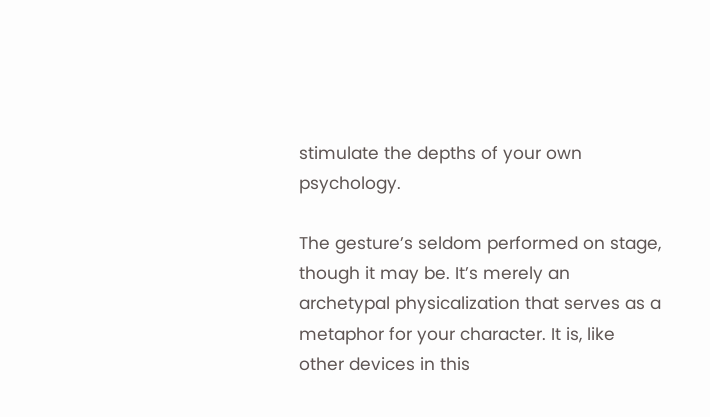stimulate the depths of your own psychology.

The gesture’s seldom performed on stage, though it may be. It’s merely an archetypal physicalization that serves as a metaphor for your character. It is, like other devices in this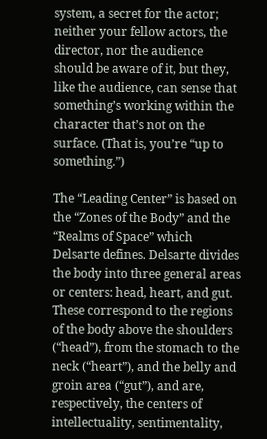system, a secret for the actor; neither your fellow actors, the director, nor the audience should be aware of it, but they, like the audience, can sense that something’s working within the character that’s not on the surface. (That is, you’re “up to something.”)

The “Leading Center” is based on the “Zones of the Body” and the “Realms of Space” which Delsarte defines. Delsarte divides the body into three general areas or centers: head, heart, and gut. These correspond to the regions of the body above the shoulders (“head”), from the stomach to the neck (“heart”), and the belly and groin area (“gut”), and are, respectively, the centers of intellectuality, sentimentality,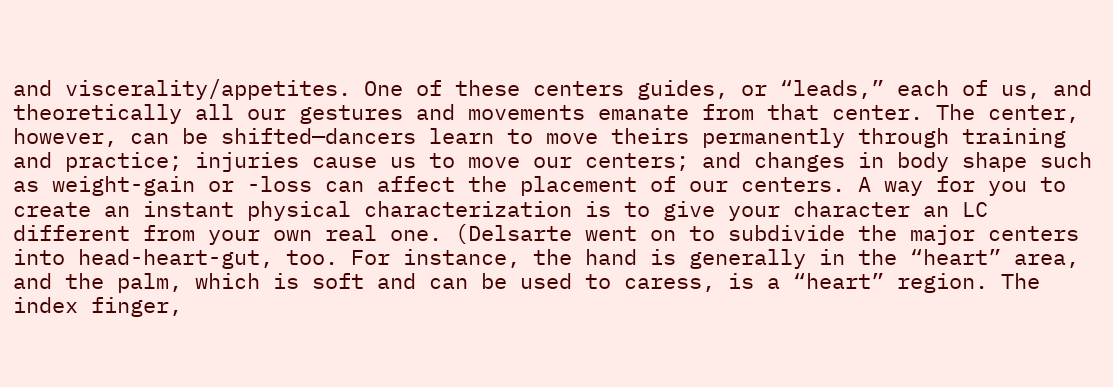and viscerality/appetites. One of these centers guides, or “leads,” each of us, and theoretically all our gestures and movements emanate from that center. The center, however, can be shifted—dancers learn to move theirs permanently through training and practice; injuries cause us to move our centers; and changes in body shape such as weight-gain or -loss can affect the placement of our centers. A way for you to create an instant physical characterization is to give your character an LC different from your own real one. (Delsarte went on to subdivide the major centers into head-heart-gut, too. For instance, the hand is generally in the “heart” area, and the palm, which is soft and can be used to caress, is a “heart” region. The index finger,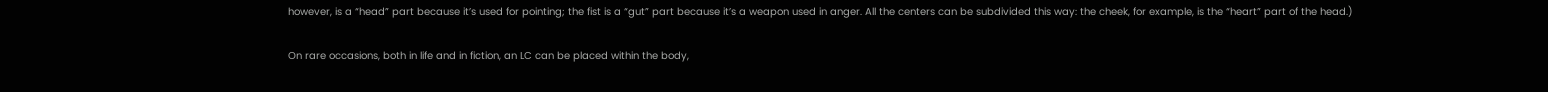however, is a “head” part because it’s used for pointing; the fist is a “gut” part because it’s a weapon used in anger. All the centers can be subdivided this way: the cheek, for example, is the “heart” part of the head.)

On rare occasions, both in life and in fiction, an LC can be placed within the body,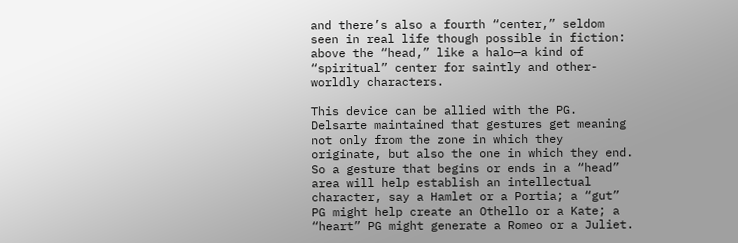and there’s also a fourth “center,” seldom seen in real life though possible in fiction: above the “head,” like a halo—a kind of “spiritual” center for saintly and other-worldly characters.

This device can be allied with the PG. Delsarte maintained that gestures get meaning not only from the zone in which they originate, but also the one in which they end. So a gesture that begins or ends in a “head” area will help establish an intellectual character, say a Hamlet or a Portia; a “gut” PG might help create an Othello or a Kate; a “heart” PG might generate a Romeo or a Juliet.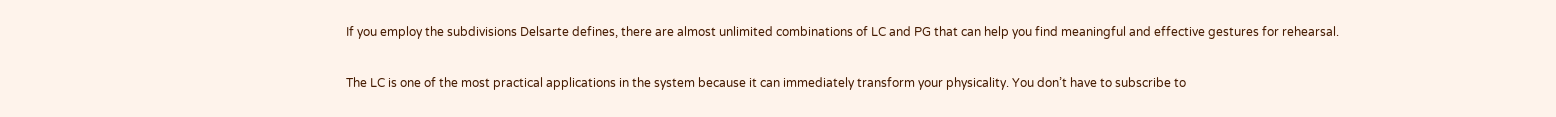If you employ the subdivisions Delsarte defines, there are almost unlimited combinations of LC and PG that can help you find meaningful and effective gestures for rehearsal.

The LC is one of the most practical applications in the system because it can immediately transform your physicality. You don’t have to subscribe to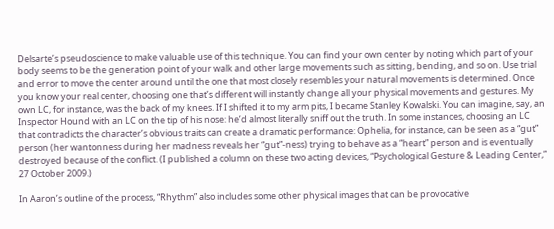Delsarte’s pseudoscience to make valuable use of this technique. You can find your own center by noting which part of your body seems to be the generation point of your walk and other large movements such as sitting, bending, and so on. Use trial and error to move the center around until the one that most closely resembles your natural movements is determined. Once you know your real center, choosing one that’s different will instantly change all your physical movements and gestures. My own LC, for instance, was the back of my knees. If I shifted it to my arm pits, I became Stanley Kowalski. You can imagine, say, an Inspector Hound with an LC on the tip of his nose: he’d almost literally sniff out the truth. In some instances, choosing an LC that contradicts the character’s obvious traits can create a dramatic performance: Ophelia, for instance, can be seen as a “gut” person (her wantonness during her madness reveals her “gut”-ness) trying to behave as a “heart” person and is eventually destroyed because of the conflict. (I published a column on these two acting devices, “Psychological Gesture & Leading Center,” 27 October 2009.)

In Aaron’s outline of the process, “Rhythm” also includes some other physical images that can be provocative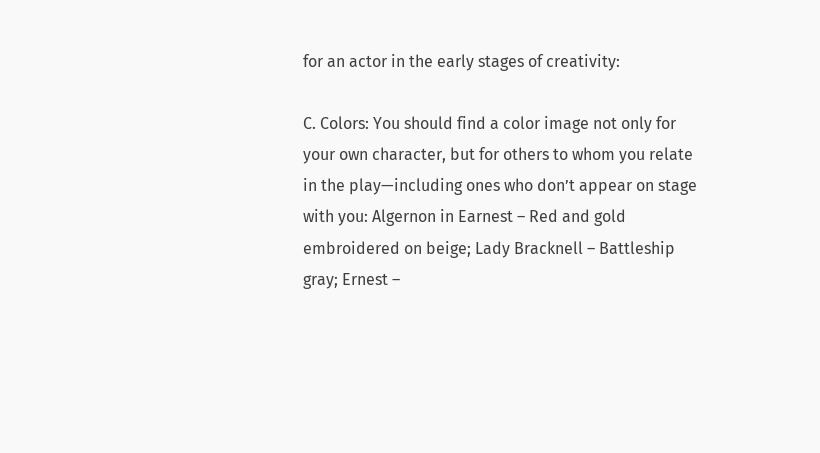for an actor in the early stages of creativity:

C. Colors: You should find a color image not only for your own character, but for others to whom you relate in the play—including ones who don’t appear on stage with you: Algernon in Earnest – Red and gold embroidered on beige; Lady Bracknell – Battleship gray; Ernest –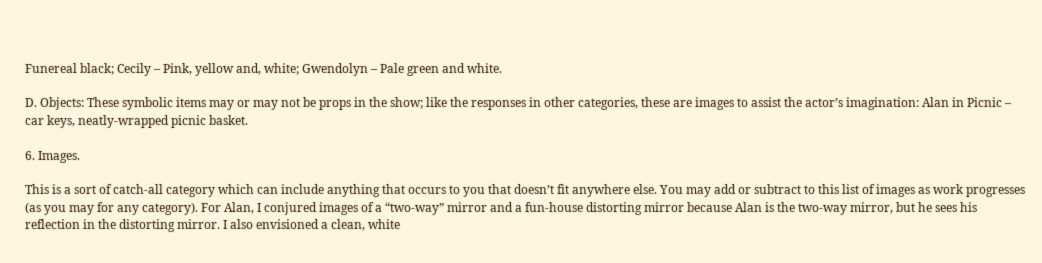Funereal black; Cecily – Pink, yellow and, white; Gwendolyn – Pale green and white.

D. Objects: These symbolic items may or may not be props in the show; like the responses in other categories, these are images to assist the actor’s imagination: Alan in Picnic – car keys, neatly-wrapped picnic basket.

6. Images.

This is a sort of catch-all category which can include anything that occurs to you that doesn’t fit anywhere else. You may add or subtract to this list of images as work progresses (as you may for any category). For Alan, I conjured images of a “two-way” mirror and a fun-house distorting mirror because Alan is the two-way mirror, but he sees his reflection in the distorting mirror. I also envisioned a clean, white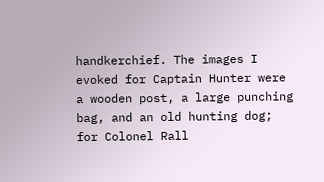handkerchief. The images I evoked for Captain Hunter were a wooden post, a large punching bag, and an old hunting dog; for Colonel Rall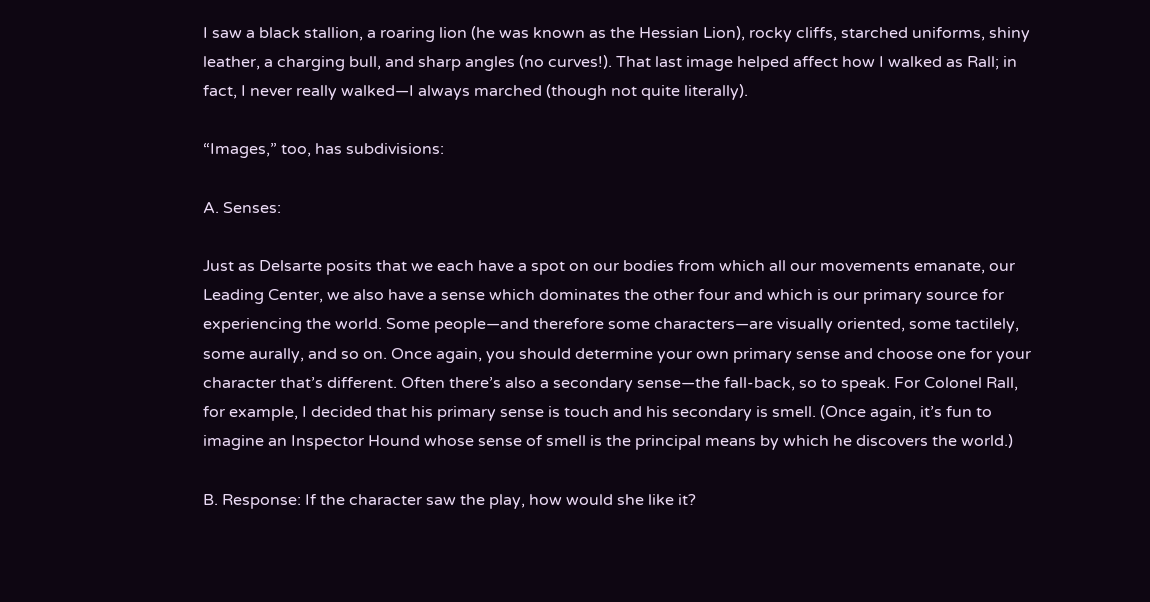I saw a black stallion, a roaring lion (he was known as the Hessian Lion), rocky cliffs, starched uniforms, shiny leather, a charging bull, and sharp angles (no curves!). That last image helped affect how I walked as Rall; in fact, I never really walked—I always marched (though not quite literally).

“Images,” too, has subdivisions:

A. Senses:

Just as Delsarte posits that we each have a spot on our bodies from which all our movements emanate, our Leading Center, we also have a sense which dominates the other four and which is our primary source for experiencing the world. Some people—and therefore some characters—are visually oriented, some tactilely, some aurally, and so on. Once again, you should determine your own primary sense and choose one for your character that’s different. Often there’s also a secondary sense—the fall-back, so to speak. For Colonel Rall, for example, I decided that his primary sense is touch and his secondary is smell. (Once again, it’s fun to imagine an Inspector Hound whose sense of smell is the principal means by which he discovers the world.)

B. Response: If the character saw the play, how would she like it?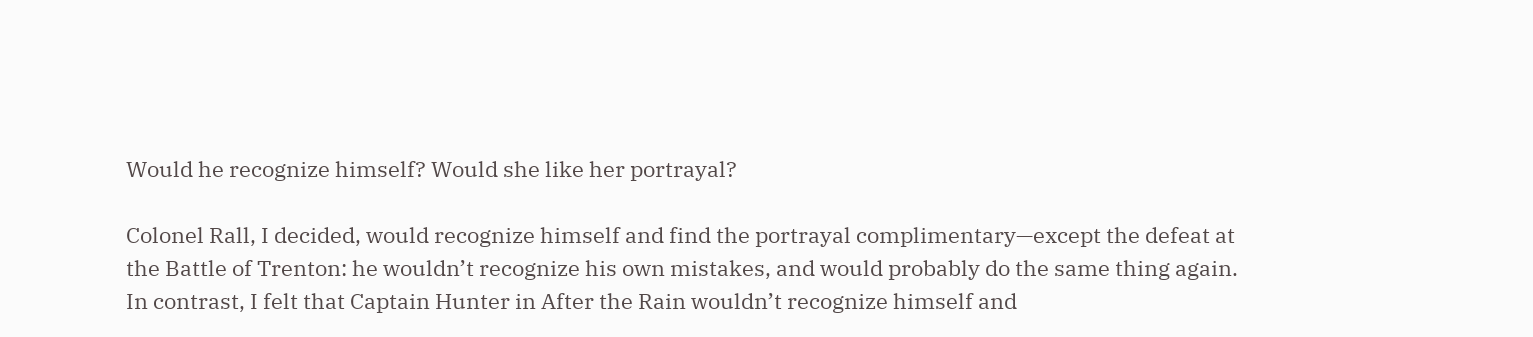Would he recognize himself? Would she like her portrayal?

Colonel Rall, I decided, would recognize himself and find the portrayal complimentary—except the defeat at the Battle of Trenton: he wouldn’t recognize his own mistakes, and would probably do the same thing again. In contrast, I felt that Captain Hunter in After the Rain wouldn’t recognize himself and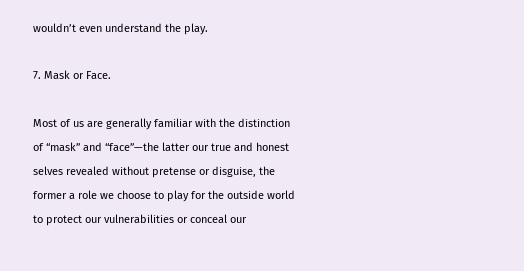wouldn’t even understand the play.

7. Mask or Face.

Most of us are generally familiar with the distinction of “mask” and “face”—the latter our true and honest selves revealed without pretense or disguise, the former a role we choose to play for the outside world to protect our vulnerabilities or conceal our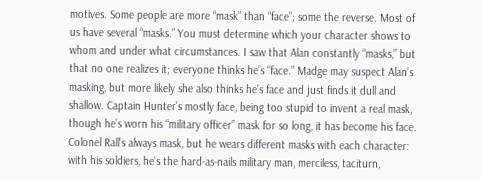motives. Some people are more “mask” than “face”; some the reverse. Most of us have several “masks.” You must determine which your character shows to whom and under what circumstances. I saw that Alan constantly “masks,” but that no one realizes it; everyone thinks he’s “face.” Madge may suspect Alan’s masking, but more likely she also thinks he’s face and just finds it dull and shallow. Captain Hunter’s mostly face, being too stupid to invent a real mask, though he’s worn his “military officer” mask for so long, it has become his face. Colonel Rall’s always mask, but he wears different masks with each character: with his soldiers, he’s the hard-as-nails military man, merciless, taciturn,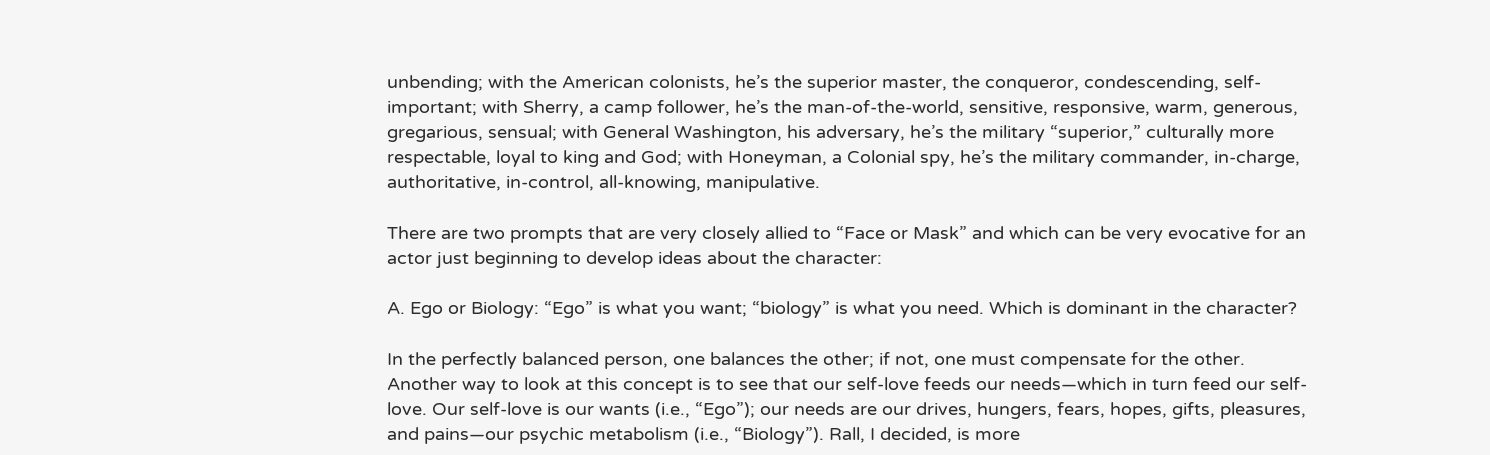unbending; with the American colonists, he’s the superior master, the conqueror, condescending, self-important; with Sherry, a camp follower, he’s the man-of-the-world, sensitive, responsive, warm, generous, gregarious, sensual; with General Washington, his adversary, he’s the military “superior,” culturally more respectable, loyal to king and God; with Honeyman, a Colonial spy, he’s the military commander, in-charge, authoritative, in-control, all-knowing, manipulative.

There are two prompts that are very closely allied to “Face or Mask” and which can be very evocative for an actor just beginning to develop ideas about the character:

A. Ego or Biology: “Ego” is what you want; “biology” is what you need. Which is dominant in the character?

In the perfectly balanced person, one balances the other; if not, one must compensate for the other. Another way to look at this concept is to see that our self-love feeds our needs—which in turn feed our self-love. Our self-love is our wants (i.e., “Ego”); our needs are our drives, hungers, fears, hopes, gifts, pleasures, and pains—our psychic metabolism (i.e., “Biology”). Rall, I decided, is more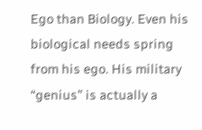Ego than Biology. Even his biological needs spring from his ego. His military “genius” is actually a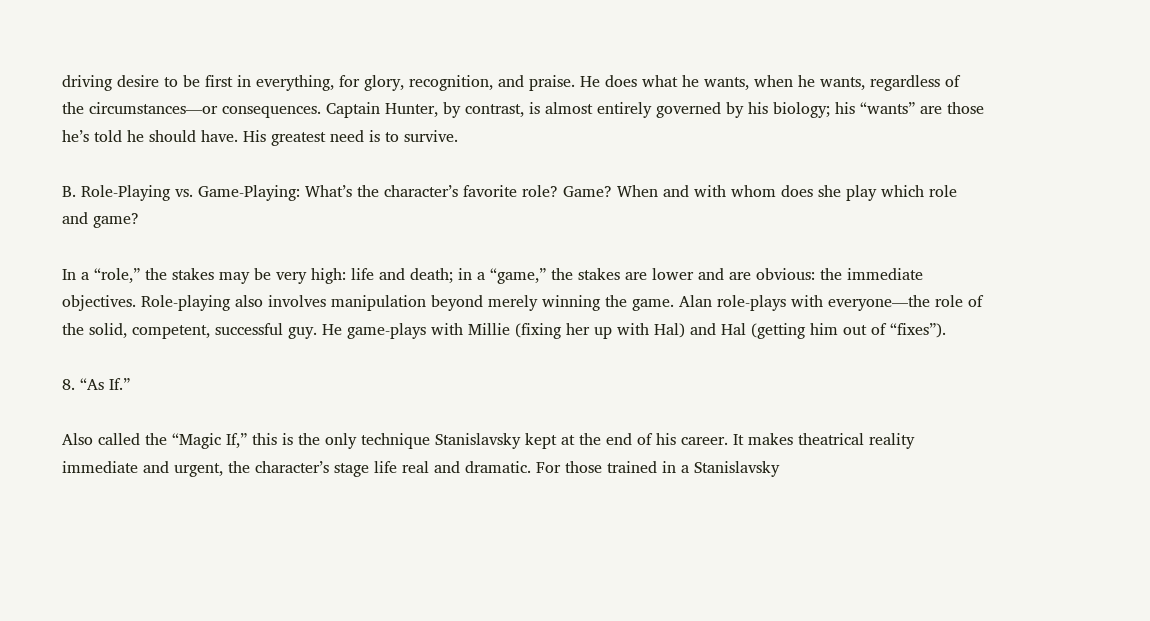driving desire to be first in everything, for glory, recognition, and praise. He does what he wants, when he wants, regardless of the circumstances—or consequences. Captain Hunter, by contrast, is almost entirely governed by his biology; his “wants” are those he’s told he should have. His greatest need is to survive.

B. Role-Playing vs. Game-Playing: What’s the character’s favorite role? Game? When and with whom does she play which role and game?

In a “role,” the stakes may be very high: life and death; in a “game,” the stakes are lower and are obvious: the immediate objectives. Role-playing also involves manipulation beyond merely winning the game. Alan role-plays with everyone—the role of the solid, competent, successful guy. He game-plays with Millie (fixing her up with Hal) and Hal (getting him out of “fixes”).

8. “As If.”

Also called the “Magic If,” this is the only technique Stanislavsky kept at the end of his career. It makes theatrical reality immediate and urgent, the character’s stage life real and dramatic. For those trained in a Stanislavsky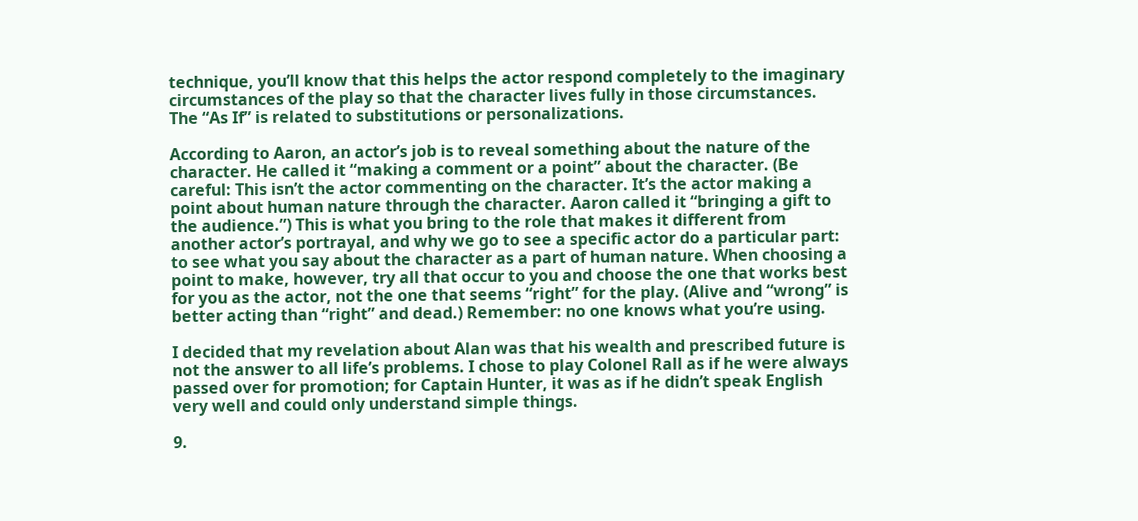technique, you’ll know that this helps the actor respond completely to the imaginary circumstances of the play so that the character lives fully in those circumstances. The “As If” is related to substitutions or personalizations.

According to Aaron, an actor’s job is to reveal something about the nature of the character. He called it “making a comment or a point” about the character. (Be careful: This isn’t the actor commenting on the character. It’s the actor making a point about human nature through the character. Aaron called it “bringing a gift to the audience.”) This is what you bring to the role that makes it different from another actor’s portrayal, and why we go to see a specific actor do a particular part: to see what you say about the character as a part of human nature. When choosing a point to make, however, try all that occur to you and choose the one that works best for you as the actor, not the one that seems “right” for the play. (Alive and “wrong” is better acting than “right” and dead.) Remember: no one knows what you’re using.

I decided that my revelation about Alan was that his wealth and prescribed future is not the answer to all life’s problems. I chose to play Colonel Rall as if he were always passed over for promotion; for Captain Hunter, it was as if he didn’t speak English very well and could only understand simple things.

9.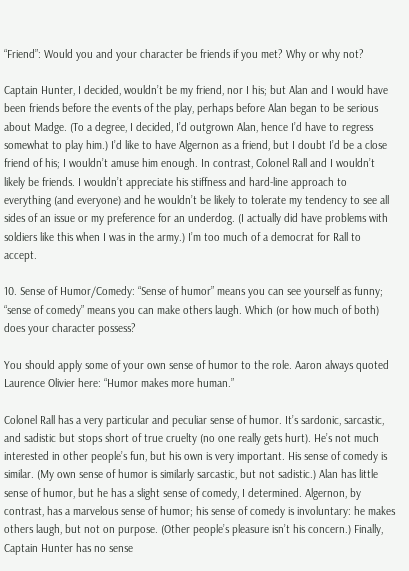“Friend”: Would you and your character be friends if you met? Why or why not?

Captain Hunter, I decided, wouldn’t be my friend, nor I his; but Alan and I would have been friends before the events of the play, perhaps before Alan began to be serious about Madge. (To a degree, I decided, I’d outgrown Alan, hence I’d have to regress somewhat to play him.) I’d like to have Algernon as a friend, but I doubt I’d be a close friend of his; I wouldn’t amuse him enough. In contrast, Colonel Rall and I wouldn’t likely be friends. I wouldn’t appreciate his stiffness and hard-line approach to everything (and everyone) and he wouldn’t be likely to tolerate my tendency to see all sides of an issue or my preference for an underdog. (I actually did have problems with soldiers like this when I was in the army.) I’m too much of a democrat for Rall to accept.

10. Sense of Humor/Comedy: “Sense of humor” means you can see yourself as funny; “sense of comedy” means you can make others laugh. Which (or how much of both) does your character possess?

You should apply some of your own sense of humor to the role. Aaron always quoted Laurence Olivier here: “Humor makes more human.”

Colonel Rall has a very particular and peculiar sense of humor. It’s sardonic, sarcastic, and sadistic but stops short of true cruelty (no one really gets hurt). He’s not much interested in other people’s fun, but his own is very important. His sense of comedy is similar. (My own sense of humor is similarly sarcastic, but not sadistic.) Alan has little sense of humor, but he has a slight sense of comedy, I determined. Algernon, by contrast, has a marvelous sense of humor; his sense of comedy is involuntary: he makes others laugh, but not on purpose. (Other people’s pleasure isn’t his concern.) Finally, Captain Hunter has no sense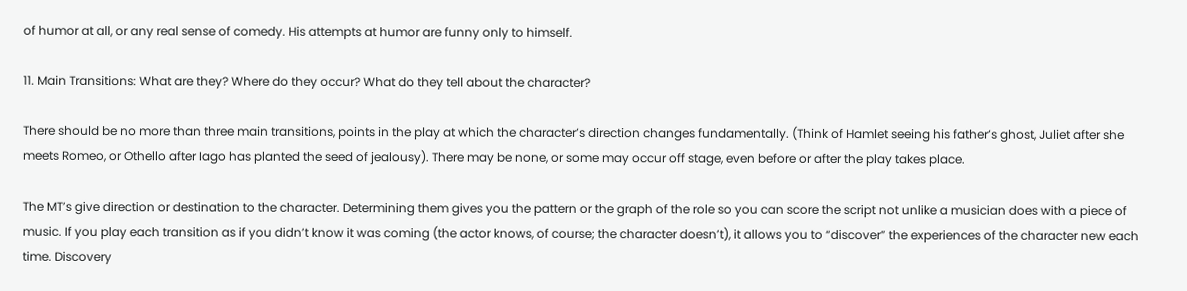of humor at all, or any real sense of comedy. His attempts at humor are funny only to himself.

11. Main Transitions: What are they? Where do they occur? What do they tell about the character?

There should be no more than three main transitions, points in the play at which the character’s direction changes fundamentally. (Think of Hamlet seeing his father’s ghost, Juliet after she meets Romeo, or Othello after Iago has planted the seed of jealousy). There may be none, or some may occur off stage, even before or after the play takes place.

The MT’s give direction or destination to the character. Determining them gives you the pattern or the graph of the role so you can score the script not unlike a musician does with a piece of music. If you play each transition as if you didn’t know it was coming (the actor knows, of course; the character doesn’t), it allows you to “discover” the experiences of the character new each time. Discovery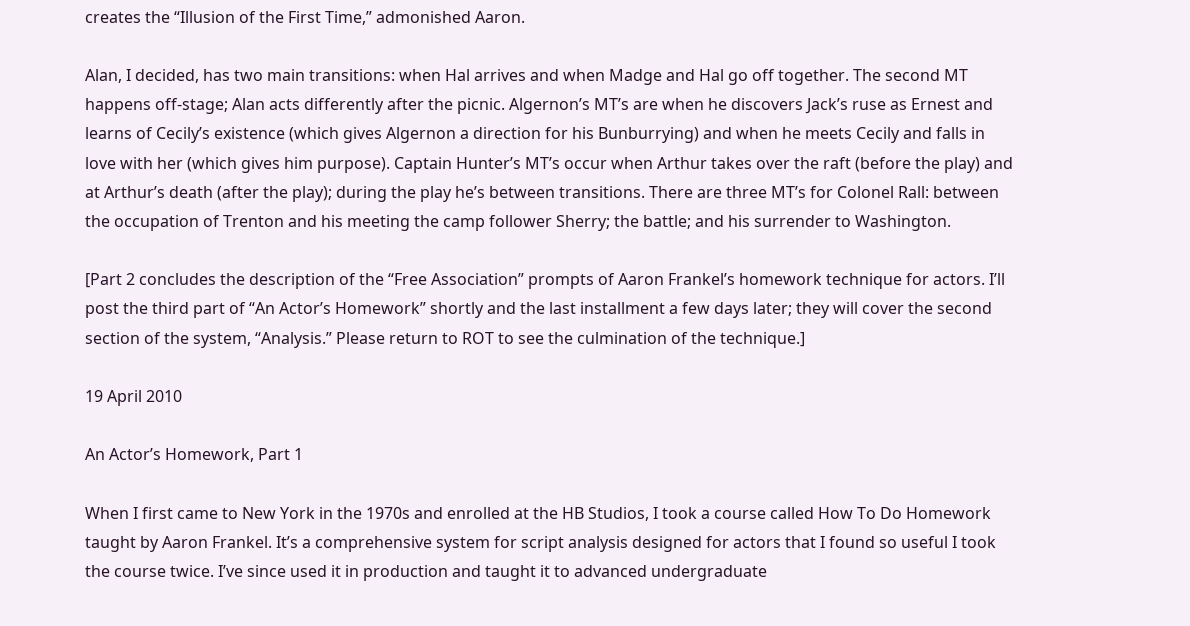creates the “Illusion of the First Time,” admonished Aaron.

Alan, I decided, has two main transitions: when Hal arrives and when Madge and Hal go off together. The second MT happens off-stage; Alan acts differently after the picnic. Algernon’s MT’s are when he discovers Jack’s ruse as Ernest and learns of Cecily’s existence (which gives Algernon a direction for his Bunburrying) and when he meets Cecily and falls in love with her (which gives him purpose). Captain Hunter’s MT’s occur when Arthur takes over the raft (before the play) and at Arthur’s death (after the play); during the play he’s between transitions. There are three MT’s for Colonel Rall: between the occupation of Trenton and his meeting the camp follower Sherry; the battle; and his surrender to Washington.

[Part 2 concludes the description of the “Free Association” prompts of Aaron Frankel’s homework technique for actors. I’ll post the third part of “An Actor’s Homework” shortly and the last installment a few days later; they will cover the second section of the system, “Analysis.” Please return to ROT to see the culmination of the technique.]

19 April 2010

An Actor’s Homework, Part 1

When I first came to New York in the 1970s and enrolled at the HB Studios, I took a course called How To Do Homework taught by Aaron Frankel. It’s a comprehensive system for script analysis designed for actors that I found so useful I took the course twice. I’ve since used it in production and taught it to advanced undergraduate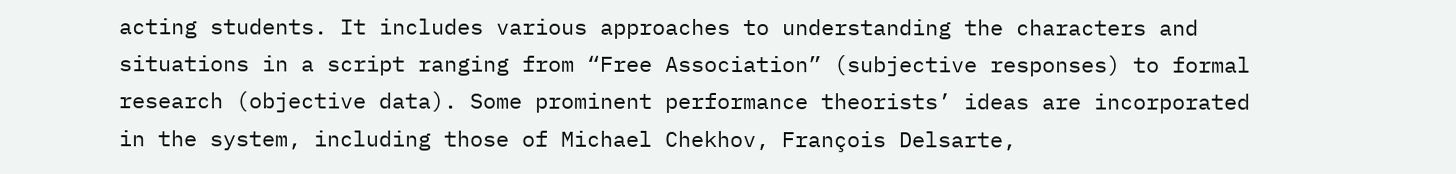acting students. It includes various approaches to understanding the characters and situations in a script ranging from “Free Association” (subjective responses) to formal research (objective data). Some prominent performance theorists’ ideas are incorporated in the system, including those of Michael Chekhov, François Delsarte,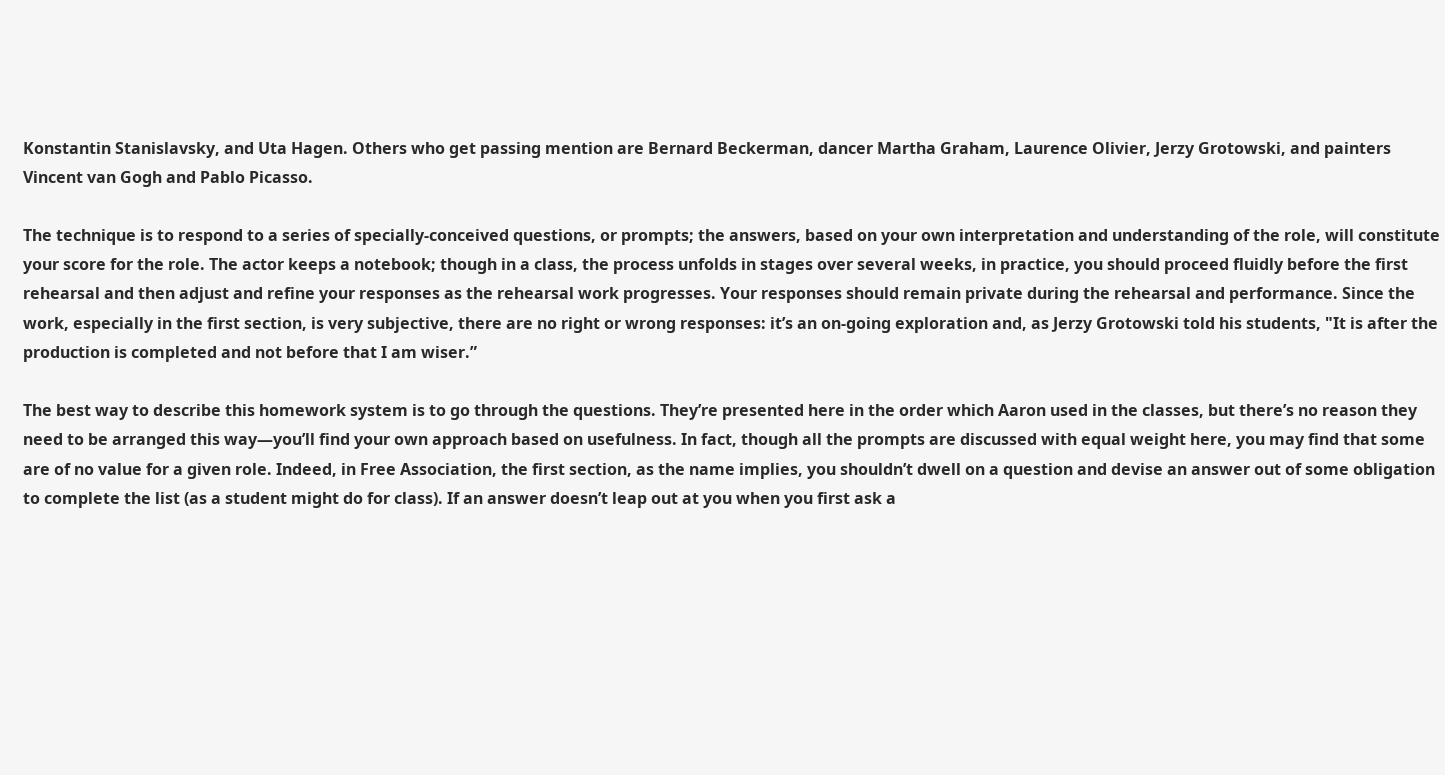Konstantin Stanislavsky, and Uta Hagen. Others who get passing mention are Bernard Beckerman, dancer Martha Graham, Laurence Olivier, Jerzy Grotowski, and painters Vincent van Gogh and Pablo Picasso.

The technique is to respond to a series of specially-conceived questions, or prompts; the answers, based on your own interpretation and understanding of the role, will constitute your score for the role. The actor keeps a notebook; though in a class, the process unfolds in stages over several weeks, in practice, you should proceed fluidly before the first rehearsal and then adjust and refine your responses as the rehearsal work progresses. Your responses should remain private during the rehearsal and performance. Since the work, especially in the first section, is very subjective, there are no right or wrong responses: it’s an on-going exploration and, as Jerzy Grotowski told his students, "It is after the production is completed and not before that I am wiser.”

The best way to describe this homework system is to go through the questions. They’re presented here in the order which Aaron used in the classes, but there’s no reason they need to be arranged this way—you’ll find your own approach based on usefulness. In fact, though all the prompts are discussed with equal weight here, you may find that some are of no value for a given role. Indeed, in Free Association, the first section, as the name implies, you shouldn’t dwell on a question and devise an answer out of some obligation to complete the list (as a student might do for class). If an answer doesn’t leap out at you when you first ask a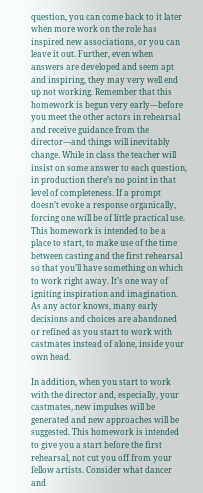question, you can come back to it later when more work on the role has inspired new associations, or you can leave it out. Further, even when answers are developed and seem apt and inspiring, they may very well end up not working. Remember that this homework is begun very early—before you meet the other actors in rehearsal and receive guidance from the director—and things will inevitably change. While in class the teacher will insist on some answer to each question, in production there’s no point in that level of completeness. If a prompt doesn’t evoke a response organically, forcing one will be of little practical use. This homework is intended to be a place to start, to make use of the time between casting and the first rehearsal so that you’ll have something on which to work right away. It’s one way of igniting inspiration and imagination. As any actor knows, many early decisions and choices are abandoned or refined as you start to work with castmates instead of alone, inside your own head.

In addition, when you start to work with the director and, especially, your castmates, new impulses will be generated and new approaches will be suggested. This homework is intended to give you a start before the first rehearsal, not cut you off from your fellow artists. Consider what dancer and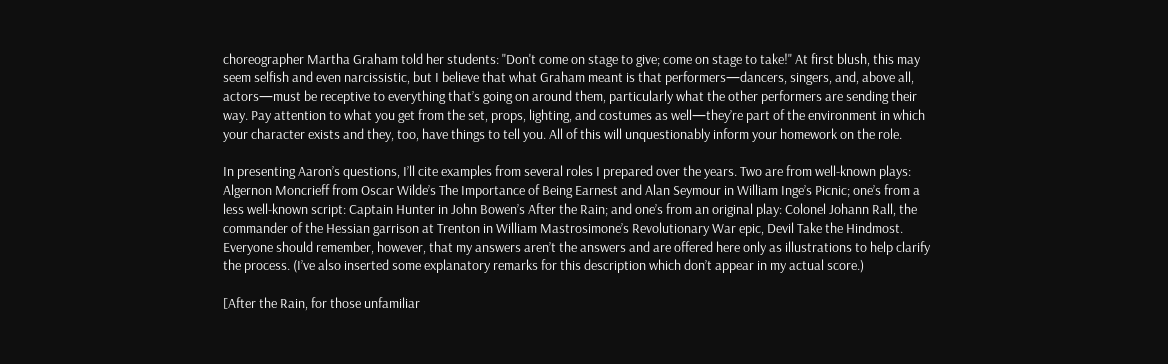choreographer Martha Graham told her students: "Don't come on stage to give; come on stage to take!" At first blush, this may seem selfish and even narcissistic, but I believe that what Graham meant is that performers—dancers, singers, and, above all, actors—must be receptive to everything that’s going on around them, particularly what the other performers are sending their way. Pay attention to what you get from the set, props, lighting, and costumes as well—they’re part of the environment in which your character exists and they, too, have things to tell you. All of this will unquestionably inform your homework on the role.

In presenting Aaron’s questions, I’ll cite examples from several roles I prepared over the years. Two are from well-known plays: Algernon Moncrieff from Oscar Wilde’s The Importance of Being Earnest and Alan Seymour in William Inge’s Picnic; one’s from a less well-known script: Captain Hunter in John Bowen’s After the Rain; and one’s from an original play: Colonel Johann Rall, the commander of the Hessian garrison at Trenton in William Mastrosimone’s Revolutionary War epic, Devil Take the Hindmost. Everyone should remember, however, that my answers aren’t the answers and are offered here only as illustrations to help clarify the process. (I’ve also inserted some explanatory remarks for this description which don’t appear in my actual score.)

[After the Rain, for those unfamiliar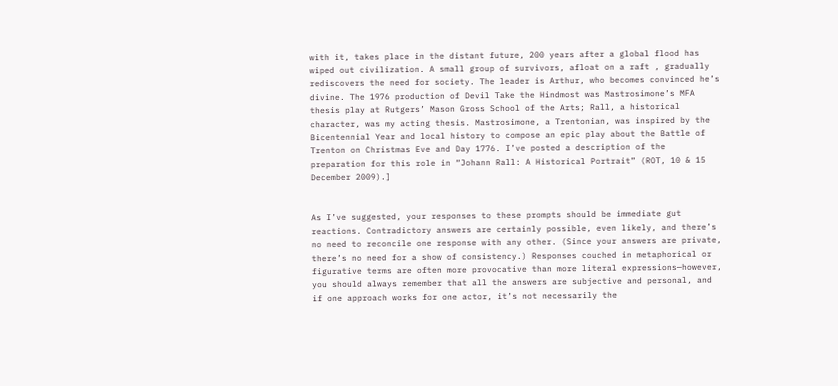with it, takes place in the distant future, 200 years after a global flood has wiped out civilization. A small group of survivors, afloat on a raft , gradually rediscovers the need for society. The leader is Arthur, who becomes convinced he’s divine. The 1976 production of Devil Take the Hindmost was Mastrosimone’s MFA thesis play at Rutgers’ Mason Gross School of the Arts; Rall, a historical character, was my acting thesis. Mastrosimone, a Trentonian, was inspired by the Bicentennial Year and local history to compose an epic play about the Battle of Trenton on Christmas Eve and Day 1776. I’ve posted a description of the preparation for this role in “Johann Rall: A Historical Portrait” (ROT, 10 & 15 December 2009).]


As I’ve suggested, your responses to these prompts should be immediate gut reactions. Contradictory answers are certainly possible, even likely, and there’s no need to reconcile one response with any other. (Since your answers are private, there’s no need for a show of consistency.) Responses couched in metaphorical or figurative terms are often more provocative than more literal expressions—however, you should always remember that all the answers are subjective and personal, and if one approach works for one actor, it’s not necessarily the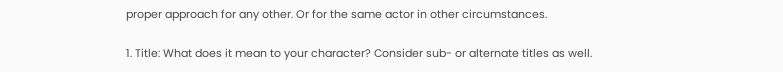proper approach for any other. Or for the same actor in other circumstances.

1. Title: What does it mean to your character? Consider sub- or alternate titles as well.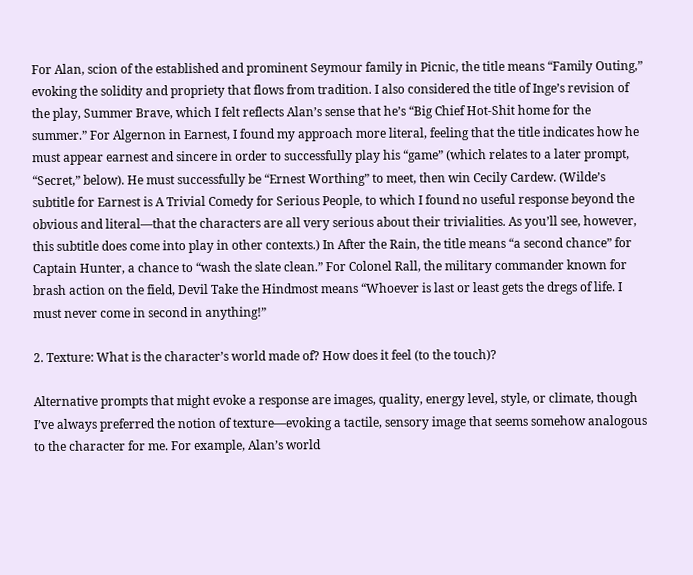For Alan, scion of the established and prominent Seymour family in Picnic, the title means “Family Outing,” evoking the solidity and propriety that flows from tradition. I also considered the title of Inge’s revision of the play, Summer Brave, which I felt reflects Alan’s sense that he’s “Big Chief Hot-Shit home for the summer.” For Algernon in Earnest, I found my approach more literal, feeling that the title indicates how he must appear earnest and sincere in order to successfully play his “game” (which relates to a later prompt, “Secret,” below). He must successfully be “Ernest Worthing” to meet, then win Cecily Cardew. (Wilde’s subtitle for Earnest is A Trivial Comedy for Serious People, to which I found no useful response beyond the obvious and literal—that the characters are all very serious about their trivialities. As you’ll see, however, this subtitle does come into play in other contexts.) In After the Rain, the title means “a second chance” for Captain Hunter, a chance to “wash the slate clean.” For Colonel Rall, the military commander known for brash action on the field, Devil Take the Hindmost means “Whoever is last or least gets the dregs of life. I must never come in second in anything!”

2. Texture: What is the character’s world made of? How does it feel (to the touch)?

Alternative prompts that might evoke a response are images, quality, energy level, style, or climate, though I’ve always preferred the notion of texture—evoking a tactile, sensory image that seems somehow analogous to the character for me. For example, Alan’s world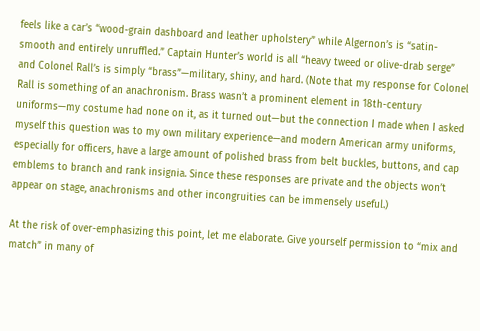feels like a car’s “wood-grain dashboard and leather upholstery” while Algernon’s is “satin-smooth and entirely unruffled.” Captain Hunter’s world is all “heavy tweed or olive-drab serge” and Colonel Rall’s is simply “brass”—military, shiny, and hard. (Note that my response for Colonel Rall is something of an anachronism. Brass wasn’t a prominent element in 18th-century uniforms—my costume had none on it, as it turned out—but the connection I made when I asked myself this question was to my own military experience—and modern American army uniforms, especially for officers, have a large amount of polished brass from belt buckles, buttons, and cap emblems to branch and rank insignia. Since these responses are private and the objects won’t appear on stage, anachronisms and other incongruities can be immensely useful.)

At the risk of over-emphasizing this point, let me elaborate. Give yourself permission to “mix and match” in many of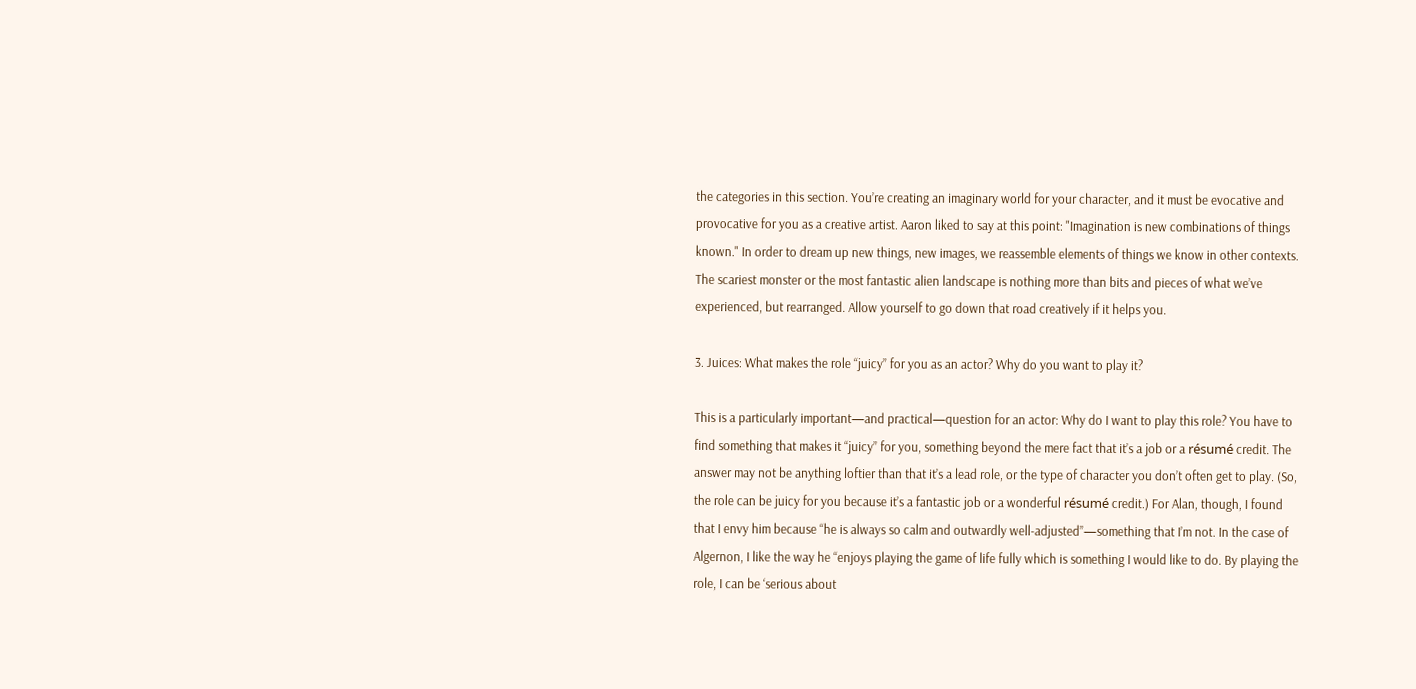the categories in this section. You’re creating an imaginary world for your character, and it must be evocative and provocative for you as a creative artist. Aaron liked to say at this point: "Imagination is new combinations of things known." In order to dream up new things, new images, we reassemble elements of things we know in other contexts. The scariest monster or the most fantastic alien landscape is nothing more than bits and pieces of what we’ve experienced, but rearranged. Allow yourself to go down that road creatively if it helps you.

3. Juices: What makes the role “juicy” for you as an actor? Why do you want to play it?

This is a particularly important—and practical—question for an actor: Why do I want to play this role? You have to find something that makes it “juicy” for you, something beyond the mere fact that it’s a job or a résumé credit. The answer may not be anything loftier than that it’s a lead role, or the type of character you don’t often get to play. (So, the role can be juicy for you because it’s a fantastic job or a wonderful résumé credit.) For Alan, though, I found that I envy him because “he is always so calm and outwardly well-adjusted”—something that I’m not. In the case of Algernon, I like the way he “enjoys playing the game of life fully which is something I would like to do. By playing the role, I can be ‘serious about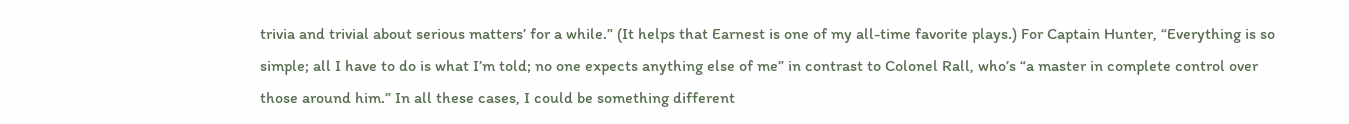trivia and trivial about serious matters’ for a while.” (It helps that Earnest is one of my all-time favorite plays.) For Captain Hunter, “Everything is so simple; all I have to do is what I’m told; no one expects anything else of me” in contrast to Colonel Rall, who’s “a master in complete control over those around him.” In all these cases, I could be something different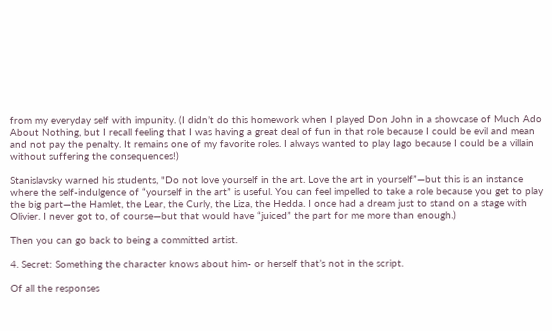from my everyday self with impunity. (I didn’t do this homework when I played Don John in a showcase of Much Ado About Nothing, but I recall feeling that I was having a great deal of fun in that role because I could be evil and mean and not pay the penalty. It remains one of my favorite roles. I always wanted to play Iago because I could be a villain without suffering the consequences!)

Stanislavsky warned his students, "Do not love yourself in the art. Love the art in yourself”—but this is an instance where the self-indulgence of “yourself in the art” is useful. You can feel impelled to take a role because you get to play the big part—the Hamlet, the Lear, the Curly, the Liza, the Hedda. I once had a dream just to stand on a stage with Olivier. I never got to, of course—but that would have “juiced” the part for me more than enough.)

Then you can go back to being a committed artist.

4. Secret: Something the character knows about him- or herself that’s not in the script.

Of all the responses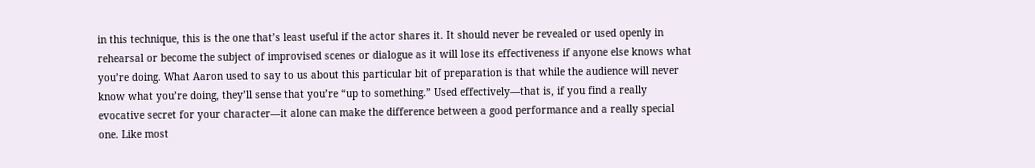in this technique, this is the one that’s least useful if the actor shares it. It should never be revealed or used openly in rehearsal or become the subject of improvised scenes or dialogue as it will lose its effectiveness if anyone else knows what you’re doing. What Aaron used to say to us about this particular bit of preparation is that while the audience will never know what you’re doing, they’ll sense that you’re “up to something.” Used effectively—that is, if you find a really evocative secret for your character—it alone can make the difference between a good performance and a really special one. Like most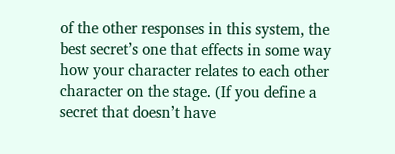of the other responses in this system, the best secret’s one that effects in some way how your character relates to each other character on the stage. (If you define a secret that doesn’t have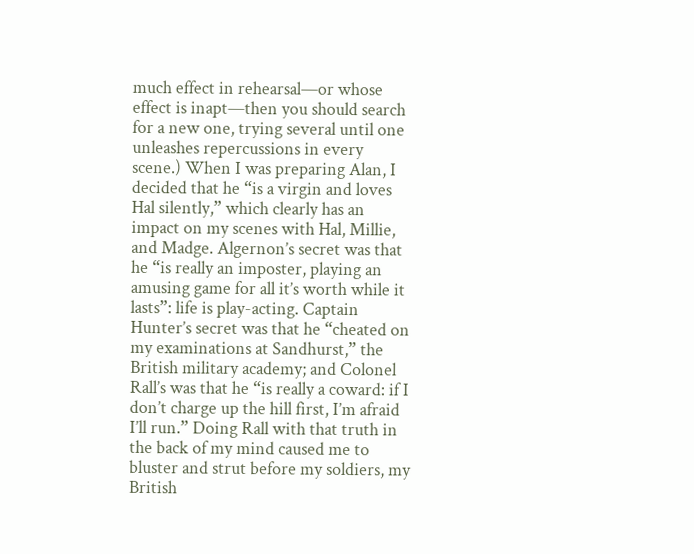much effect in rehearsal—or whose effect is inapt—then you should search for a new one, trying several until one unleashes repercussions in every scene.) When I was preparing Alan, I decided that he “is a virgin and loves Hal silently,” which clearly has an impact on my scenes with Hal, Millie, and Madge. Algernon’s secret was that he “is really an imposter, playing an amusing game for all it’s worth while it lasts”: life is play-acting. Captain Hunter’s secret was that he “cheated on my examinations at Sandhurst,” the British military academy; and Colonel Rall’s was that he “is really a coward: if I don’t charge up the hill first, I’m afraid I’ll run.” Doing Rall with that truth in the back of my mind caused me to bluster and strut before my soldiers, my British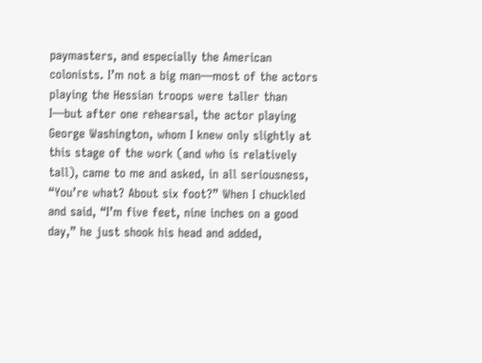paymasters, and especially the American colonists. I’m not a big man—most of the actors playing the Hessian troops were taller than I—but after one rehearsal, the actor playing George Washington, whom I knew only slightly at this stage of the work (and who is relatively tall), came to me and asked, in all seriousness, “You’re what? About six foot?” When I chuckled and said, “I’m five feet, nine inches on a good day,” he just shook his head and added,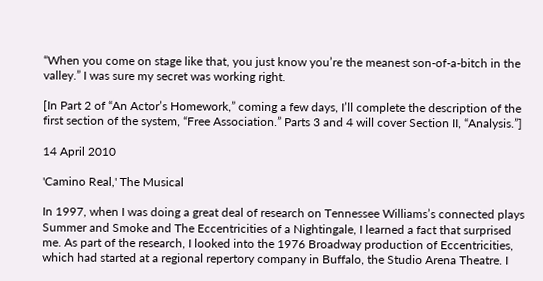“When you come on stage like that, you just know you’re the meanest son-of-a-bitch in the valley.” I was sure my secret was working right.

[In Part 2 of “An Actor’s Homework,” coming a few days, I’ll complete the description of the first section of the system, “Free Association.” Parts 3 and 4 will cover Section II, “Analysis.”]

14 April 2010

'Camino Real,' The Musical

In 1997, when I was doing a great deal of research on Tennessee Williams’s connected plays Summer and Smoke and The Eccentricities of a Nightingale, I learned a fact that surprised me. As part of the research, I looked into the 1976 Broadway production of Eccentricities, which had started at a regional repertory company in Buffalo, the Studio Arena Theatre. I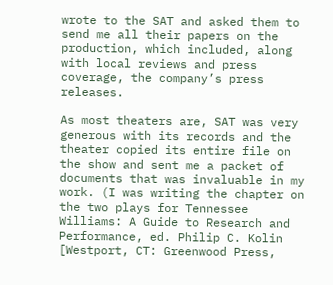wrote to the SAT and asked them to send me all their papers on the production, which included, along with local reviews and press coverage, the company’s press releases.

As most theaters are, SAT was very generous with its records and the theater copied its entire file on the show and sent me a packet of documents that was invaluable in my work. (I was writing the chapter on the two plays for Tennessee Williams: A Guide to Research and Performance, ed. Philip C. Kolin [Westport, CT: Greenwood Press,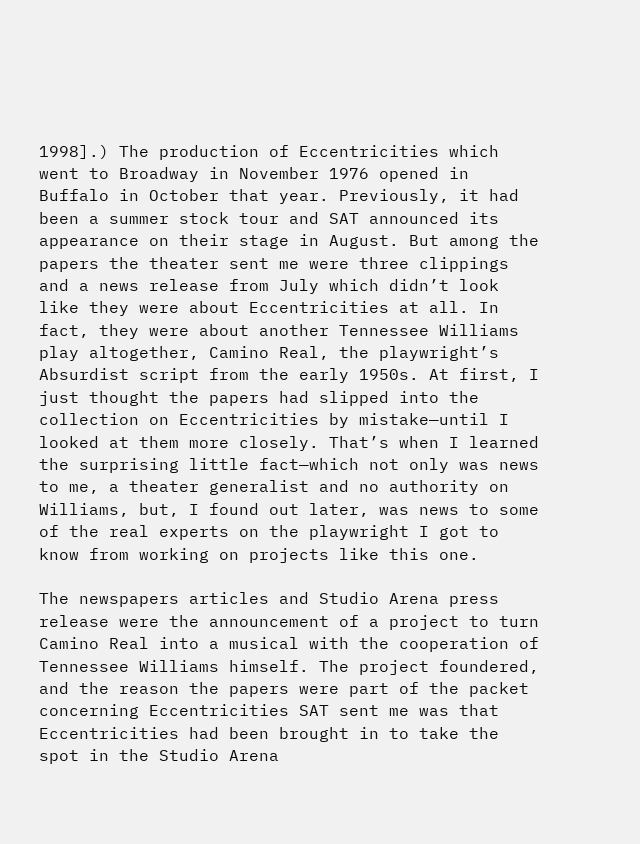1998].) The production of Eccentricities which went to Broadway in November 1976 opened in Buffalo in October that year. Previously, it had been a summer stock tour and SAT announced its appearance on their stage in August. But among the papers the theater sent me were three clippings and a news release from July which didn’t look like they were about Eccentricities at all. In fact, they were about another Tennessee Williams play altogether, Camino Real, the playwright’s Absurdist script from the early 1950s. At first, I just thought the papers had slipped into the collection on Eccentricities by mistake—until I looked at them more closely. That’s when I learned the surprising little fact—which not only was news to me, a theater generalist and no authority on Williams, but, I found out later, was news to some of the real experts on the playwright I got to know from working on projects like this one.

The newspapers articles and Studio Arena press release were the announcement of a project to turn Camino Real into a musical with the cooperation of Tennessee Williams himself. The project foundered, and the reason the papers were part of the packet concerning Eccentricities SAT sent me was that Eccentricities had been brought in to take the spot in the Studio Arena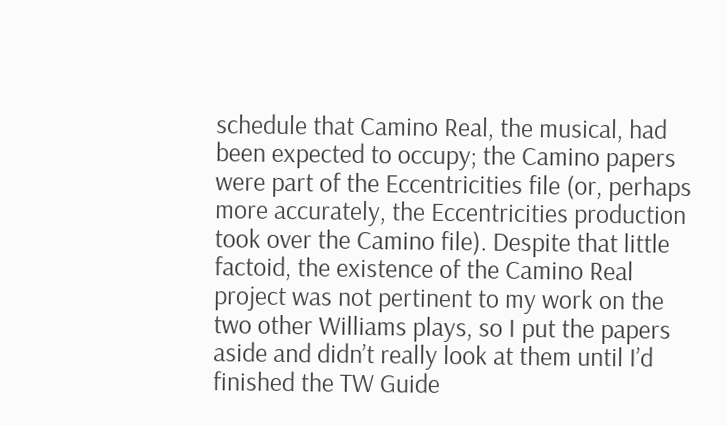schedule that Camino Real, the musical, had been expected to occupy; the Camino papers were part of the Eccentricities file (or, perhaps more accurately, the Eccentricities production took over the Camino file). Despite that little factoid, the existence of the Camino Real project was not pertinent to my work on the two other Williams plays, so I put the papers aside and didn’t really look at them until I’d finished the TW Guide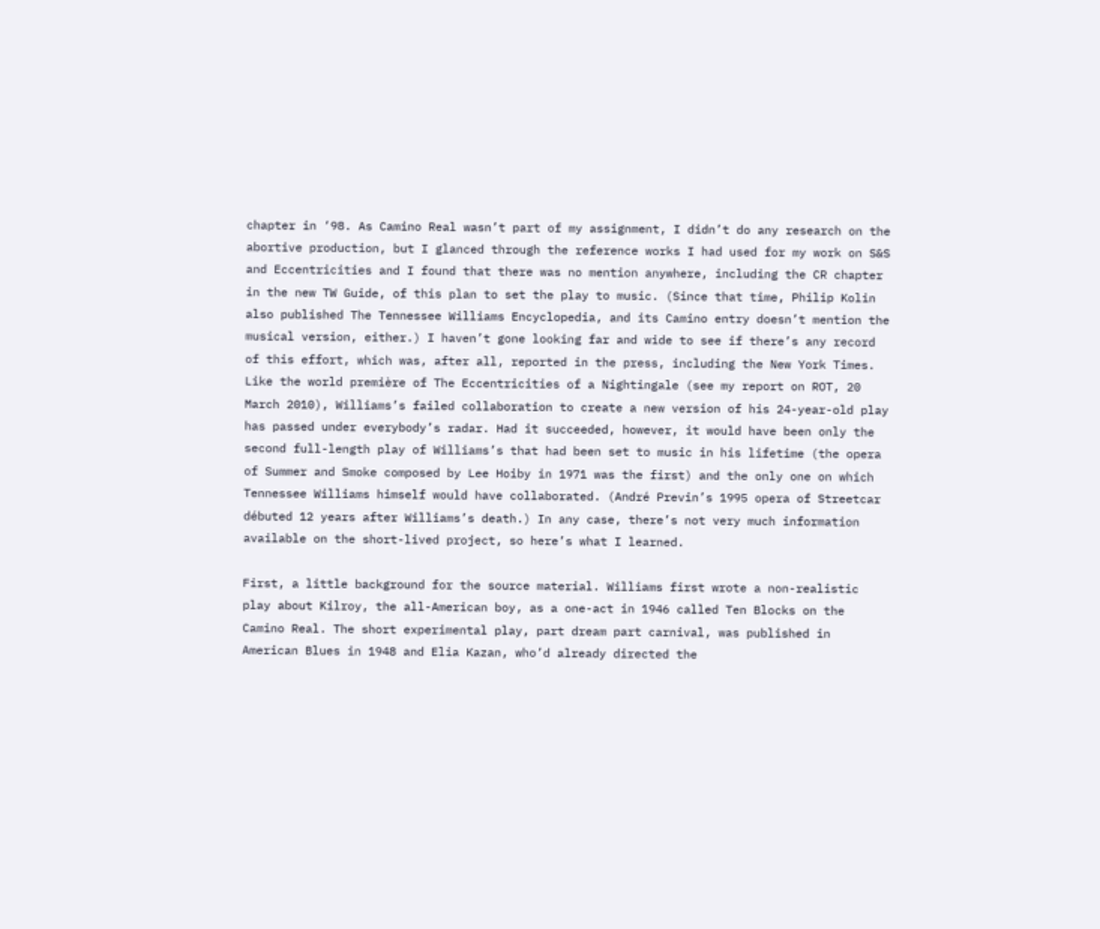chapter in ‘98. As Camino Real wasn’t part of my assignment, I didn’t do any research on the abortive production, but I glanced through the reference works I had used for my work on S&S and Eccentricities and I found that there was no mention anywhere, including the CR chapter in the new TW Guide, of this plan to set the play to music. (Since that time, Philip Kolin also published The Tennessee Williams Encyclopedia, and its Camino entry doesn’t mention the musical version, either.) I haven’t gone looking far and wide to see if there’s any record of this effort, which was, after all, reported in the press, including the New York Times. Like the world première of The Eccentricities of a Nightingale (see my report on ROT, 20 March 2010), Williams’s failed collaboration to create a new version of his 24-year-old play has passed under everybody’s radar. Had it succeeded, however, it would have been only the second full-length play of Williams’s that had been set to music in his lifetime (the opera of Summer and Smoke composed by Lee Hoiby in 1971 was the first) and the only one on which Tennessee Williams himself would have collaborated. (André Previn’s 1995 opera of Streetcar débuted 12 years after Williams’s death.) In any case, there’s not very much information available on the short-lived project, so here’s what I learned.

First, a little background for the source material. Williams first wrote a non-realistic play about Kilroy, the all-American boy, as a one-act in 1946 called Ten Blocks on the Camino Real. The short experimental play, part dream part carnival, was published in American Blues in 1948 and Elia Kazan, who’d already directed the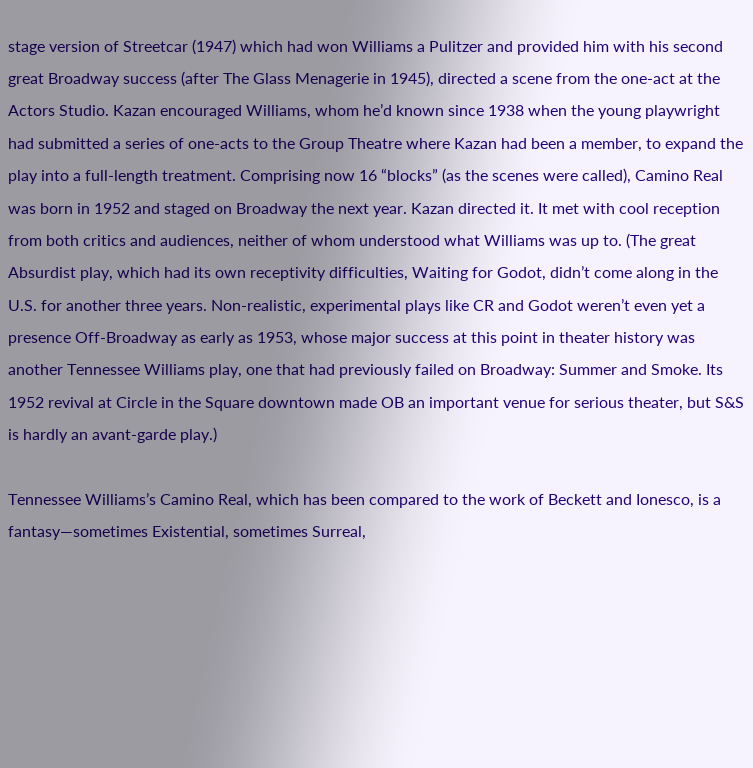stage version of Streetcar (1947) which had won Williams a Pulitzer and provided him with his second great Broadway success (after The Glass Menagerie in 1945), directed a scene from the one-act at the Actors Studio. Kazan encouraged Williams, whom he’d known since 1938 when the young playwright had submitted a series of one-acts to the Group Theatre where Kazan had been a member, to expand the play into a full-length treatment. Comprising now 16 “blocks” (as the scenes were called), Camino Real was born in 1952 and staged on Broadway the next year. Kazan directed it. It met with cool reception from both critics and audiences, neither of whom understood what Williams was up to. (The great Absurdist play, which had its own receptivity difficulties, Waiting for Godot, didn’t come along in the U.S. for another three years. Non-realistic, experimental plays like CR and Godot weren’t even yet a presence Off-Broadway as early as 1953, whose major success at this point in theater history was another Tennessee Williams play, one that had previously failed on Broadway: Summer and Smoke. Its 1952 revival at Circle in the Square downtown made OB an important venue for serious theater, but S&S is hardly an avant-garde play.)

Tennessee Williams’s Camino Real, which has been compared to the work of Beckett and Ionesco, is a fantasy—sometimes Existential, sometimes Surreal,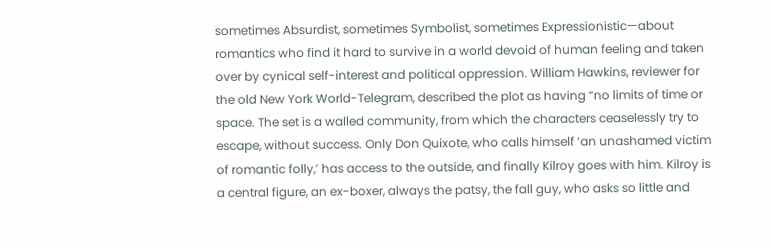sometimes Absurdist, sometimes Symbolist, sometimes Expressionistic—about romantics who find it hard to survive in a world devoid of human feeling and taken over by cynical self-interest and political oppression. William Hawkins, reviewer for the old New York World-Telegram, described the plot as having “no limits of time or space. The set is a walled community, from which the characters ceaselessly try to escape, without success. Only Don Quixote, who calls himself ‘an unashamed victim of romantic folly,’ has access to the outside, and finally Kilroy goes with him. Kilroy is a central figure, an ex-boxer, always the patsy, the fall guy, who asks so little and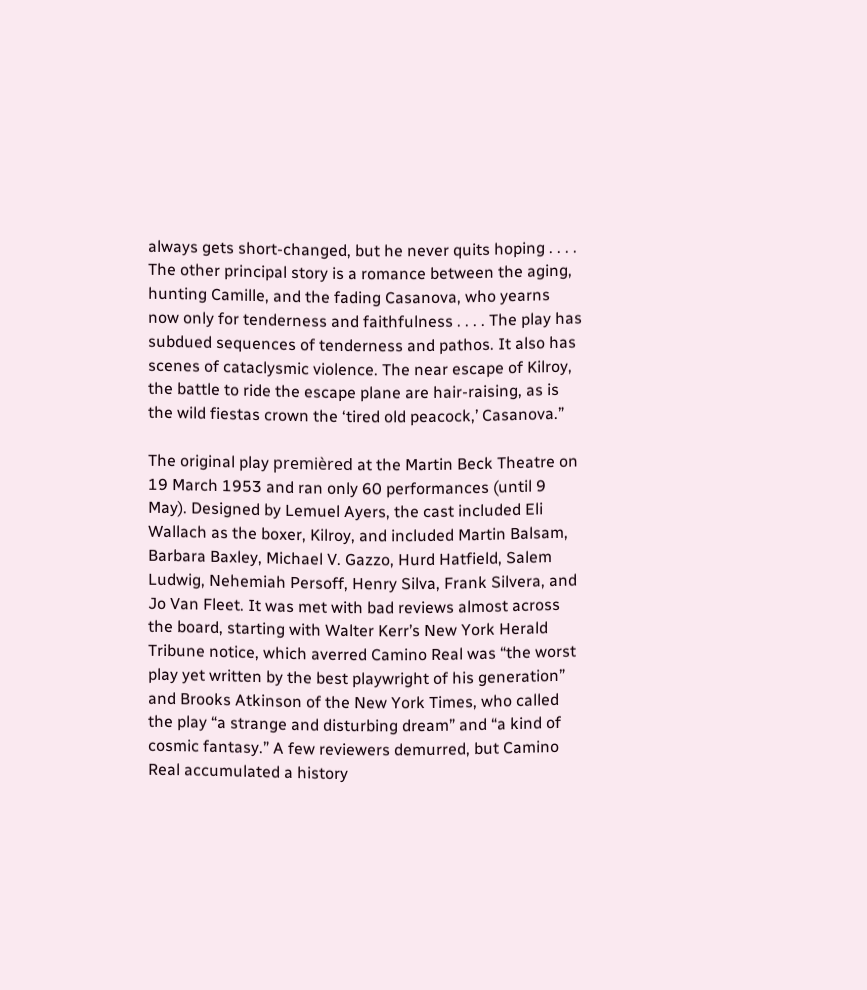always gets short-changed, but he never quits hoping . . . . The other principal story is a romance between the aging, hunting Camille, and the fading Casanova, who yearns now only for tenderness and faithfulness . . . . The play has subdued sequences of tenderness and pathos. It also has scenes of cataclysmic violence. The near escape of Kilroy, the battle to ride the escape plane are hair-raising, as is the wild fiestas crown the ‘tired old peacock,’ Casanova.”

The original play premièred at the Martin Beck Theatre on 19 March 1953 and ran only 60 performances (until 9 May). Designed by Lemuel Ayers, the cast included Eli Wallach as the boxer, Kilroy, and included Martin Balsam, Barbara Baxley, Michael V. Gazzo, Hurd Hatfield, Salem Ludwig, Nehemiah Persoff, Henry Silva, Frank Silvera, and Jo Van Fleet. It was met with bad reviews almost across the board, starting with Walter Kerr’s New York Herald Tribune notice, which averred Camino Real was “the worst play yet written by the best playwright of his generation” and Brooks Atkinson of the New York Times, who called the play “a strange and disturbing dream” and “a kind of cosmic fantasy.” A few reviewers demurred, but Camino Real accumulated a history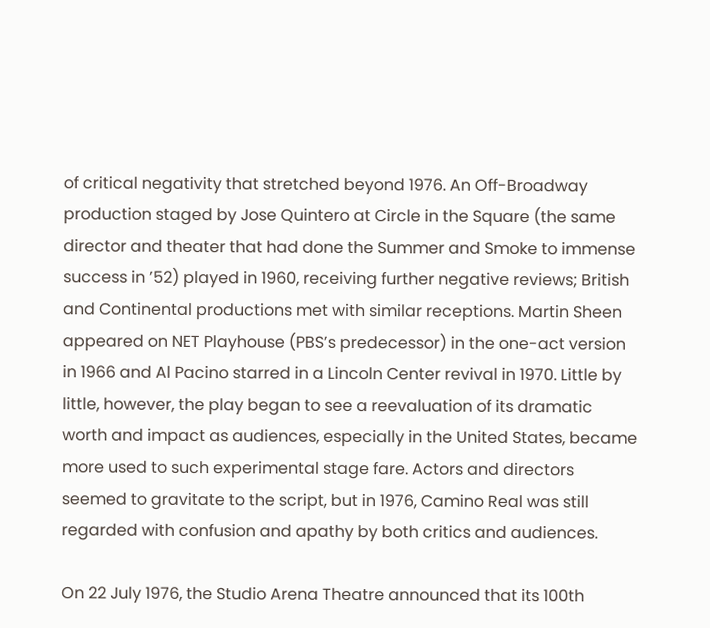of critical negativity that stretched beyond 1976. An Off-Broadway production staged by Jose Quintero at Circle in the Square (the same director and theater that had done the Summer and Smoke to immense success in ’52) played in 1960, receiving further negative reviews; British and Continental productions met with similar receptions. Martin Sheen appeared on NET Playhouse (PBS’s predecessor) in the one-act version in 1966 and Al Pacino starred in a Lincoln Center revival in 1970. Little by little, however, the play began to see a reevaluation of its dramatic worth and impact as audiences, especially in the United States, became more used to such experimental stage fare. Actors and directors seemed to gravitate to the script, but in 1976, Camino Real was still regarded with confusion and apathy by both critics and audiences.

On 22 July 1976, the Studio Arena Theatre announced that its 100th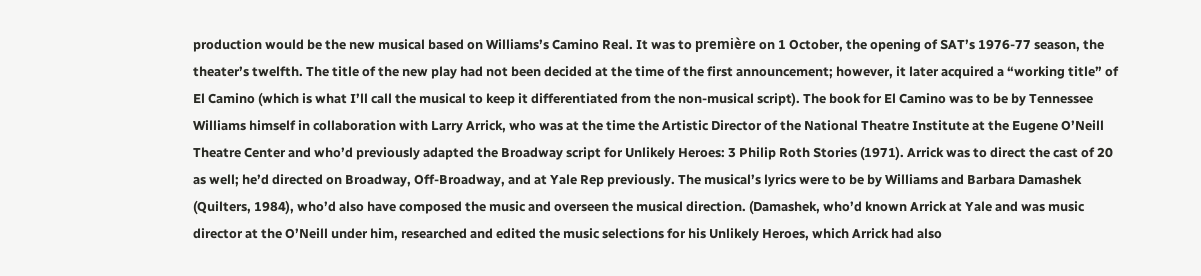production would be the new musical based on Williams’s Camino Real. It was to première on 1 October, the opening of SAT’s 1976-77 season, the theater’s twelfth. The title of the new play had not been decided at the time of the first announcement; however, it later acquired a “working title” of El Camino (which is what I’ll call the musical to keep it differentiated from the non-musical script). The book for El Camino was to be by Tennessee Williams himself in collaboration with Larry Arrick, who was at the time the Artistic Director of the National Theatre Institute at the Eugene O’Neill Theatre Center and who’d previously adapted the Broadway script for Unlikely Heroes: 3 Philip Roth Stories (1971). Arrick was to direct the cast of 20 as well; he’d directed on Broadway, Off-Broadway, and at Yale Rep previously. The musical’s lyrics were to be by Williams and Barbara Damashek (Quilters, 1984), who’d also have composed the music and overseen the musical direction. (Damashek, who’d known Arrick at Yale and was music director at the O’Neill under him, researched and edited the music selections for his Unlikely Heroes, which Arrick had also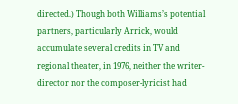directed.) Though both Williams’s potential partners, particularly Arrick, would accumulate several credits in TV and regional theater, in 1976, neither the writer-director nor the composer-lyricist had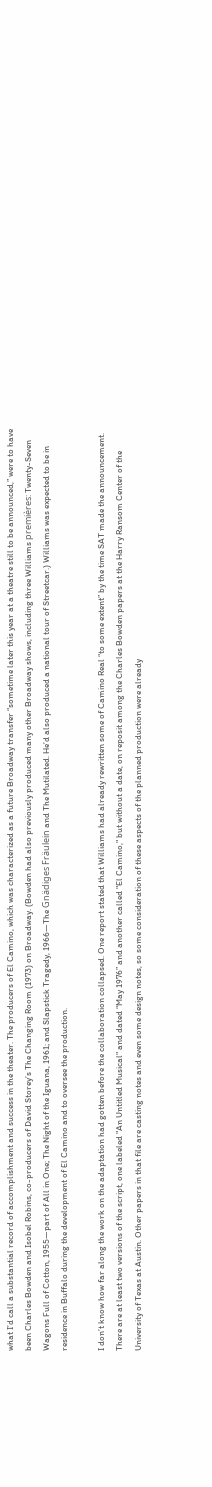what I’d call a substantial record of accomplishment and success in the theater. The producers of El Camino, which was characterized as a future Broadway transfer “sometime later this year at a theatre still to be announced,” were to have been Charles Bowden and Isobel Robins, co-producers of David Storey’s The Changing Room (1973) on Broadway. (Bowden had also previously produced many other Broadway shows, including three Williams premières: Twenty-Seven Wagons Full of Cotton, 1955—part of All in One; The Night of the Iguana, 1961; and Slapstick Tragedy, 1966—The Gnädiges Fräulein and The Mutilated. He’d also produced a national tour of Streetcar.) Williams was expected to be in residence in Buffalo during the development of El Camino and to oversee the production.

I don’t know how far along the work on the adaptation had gotten before the collaboration collapsed. One report stated that Williams had already rewritten some of Camino Real “to some extent” by the time SAT made the announcement. There are at least two versions of the script, one labeled "An Untitled Musical" and dated “May 1976” and another called "El Camino," but without a date, on reposit among the Charles Bowden papers at the Harry Ransom Center of the University of Texas at Austin. Other papers in that file are casting notes and even some design notes, so some consideration of these aspects of the planned production were already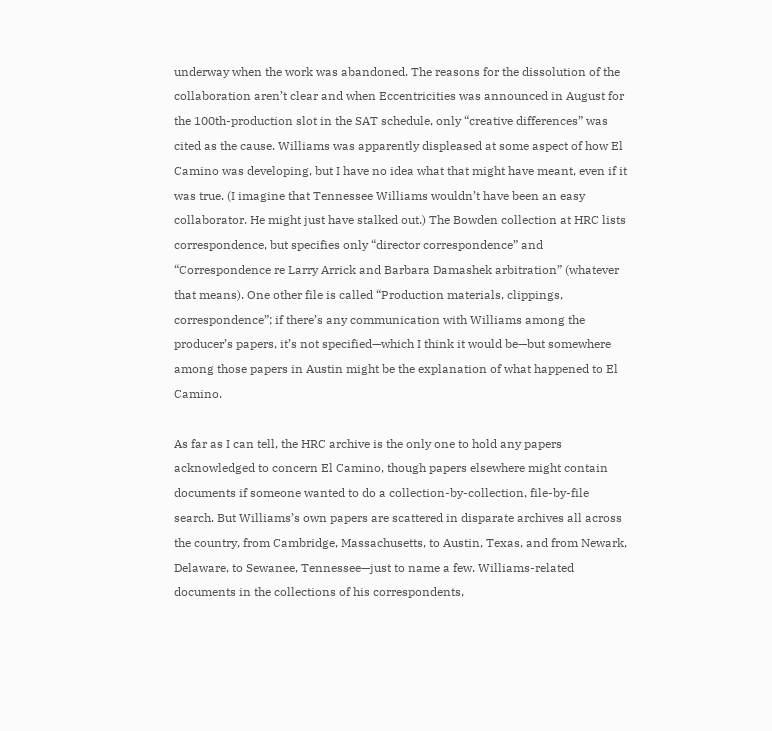underway when the work was abandoned. The reasons for the dissolution of the collaboration aren’t clear and when Eccentricities was announced in August for the 100th-production slot in the SAT schedule, only “creative differences” was cited as the cause. Williams was apparently displeased at some aspect of how El Camino was developing, but I have no idea what that might have meant, even if it was true. (I imagine that Tennessee Williams wouldn’t have been an easy collaborator. He might just have stalked out.) The Bowden collection at HRC lists correspondence, but specifies only “director correspondence” and “Correspondence re Larry Arrick and Barbara Damashek arbitration” (whatever that means). One other file is called “Production materials, clippings, correspondence”; if there’s any communication with Williams among the producer’s papers, it’s not specified—which I think it would be—but somewhere among those papers in Austin might be the explanation of what happened to El Camino.

As far as I can tell, the HRC archive is the only one to hold any papers acknowledged to concern El Camino, though papers elsewhere might contain documents if someone wanted to do a collection-by-collection, file-by-file search. But Williams’s own papers are scattered in disparate archives all across the country, from Cambridge, Massachusetts, to Austin, Texas, and from Newark, Delaware, to Sewanee, Tennessee—just to name a few. Williams-related documents in the collections of his correspondents,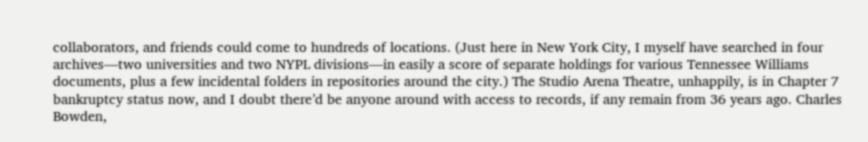collaborators, and friends could come to hundreds of locations. (Just here in New York City, I myself have searched in four archives—two universities and two NYPL divisions—in easily a score of separate holdings for various Tennessee Williams documents, plus a few incidental folders in repositories around the city.) The Studio Arena Theatre, unhappily, is in Chapter 7 bankruptcy status now, and I doubt there’d be anyone around with access to records, if any remain from 36 years ago. Charles Bowden,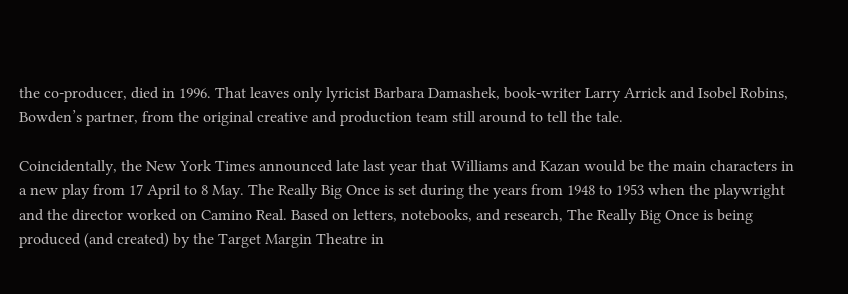the co-producer, died in 1996. That leaves only lyricist Barbara Damashek, book-writer Larry Arrick and Isobel Robins, Bowden’s partner, from the original creative and production team still around to tell the tale.

Coincidentally, the New York Times announced late last year that Williams and Kazan would be the main characters in a new play from 17 April to 8 May. The Really Big Once is set during the years from 1948 to 1953 when the playwright and the director worked on Camino Real. Based on letters, notebooks, and research, The Really Big Once is being produced (and created) by the Target Margin Theatre in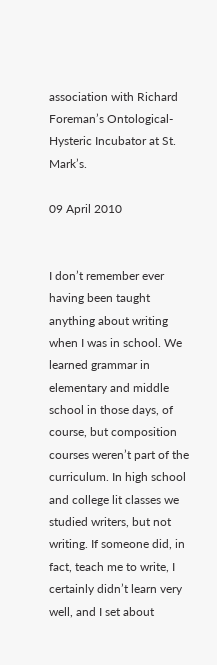association with Richard Foreman’s Ontological-Hysteric Incubator at St. Mark’s.

09 April 2010


I don’t remember ever having been taught anything about writing when I was in school. We learned grammar in elementary and middle school in those days, of course, but composition courses weren’t part of the curriculum. In high school and college lit classes we studied writers, but not writing. If someone did, in fact, teach me to write, I certainly didn’t learn very well, and I set about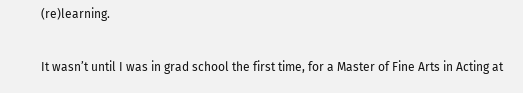(re)learning.

It wasn’t until I was in grad school the first time, for a Master of Fine Arts in Acting at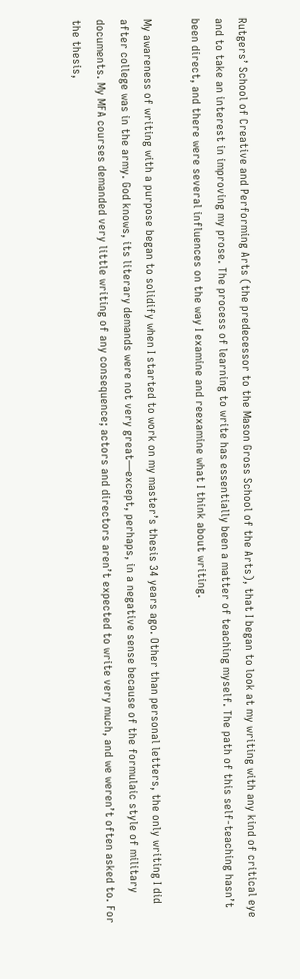Rutgers’ School of Creative and Performing Arts (the predecessor to the Mason Gross School of the Arts), that I began to look at my writing with any kind of critical eye and to take an interest in improving my prose. The process of learning to write has essentially been a matter of teaching myself. The path of this self-teaching hasn’t been direct, and there were several influences on the way I examine and reexamine what I think about writing.

My awareness of writing with a purpose began to solidify when I started to work on my master’s thesis 34 years ago. Other than personal letters, the only writing I did after college was in the army. God knows, its literary demands were not very great—except, perhaps, in a negative sense because of the formulaic style of military documents. My MFA courses demanded very little writing of any consequence; actors and directors aren’t expected to write very much, and we weren’t often asked to. For the thesis,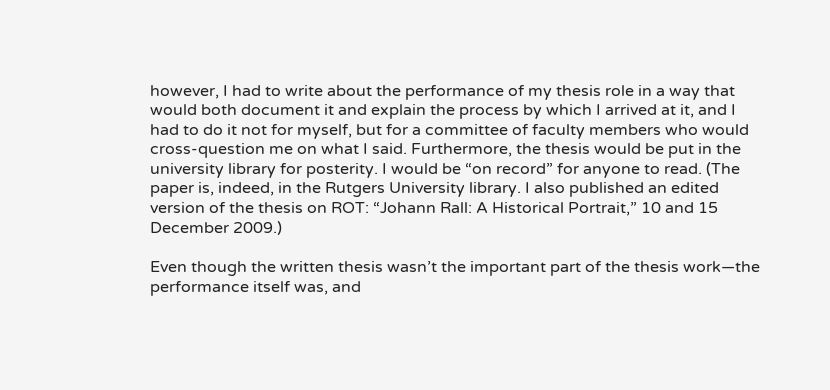however, I had to write about the performance of my thesis role in a way that would both document it and explain the process by which I arrived at it, and I had to do it not for myself, but for a committee of faculty members who would cross-question me on what I said. Furthermore, the thesis would be put in the university library for posterity. I would be “on record” for anyone to read. (The paper is, indeed, in the Rutgers University library. I also published an edited version of the thesis on ROT: “Johann Rall: A Historical Portrait,” 10 and 15 December 2009.)

Even though the written thesis wasn’t the important part of the thesis work—the performance itself was, and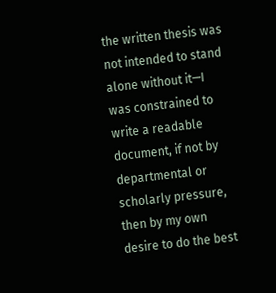the written thesis was not intended to stand alone without it—I was constrained to write a readable document, if not by departmental or scholarly pressure, then by my own desire to do the best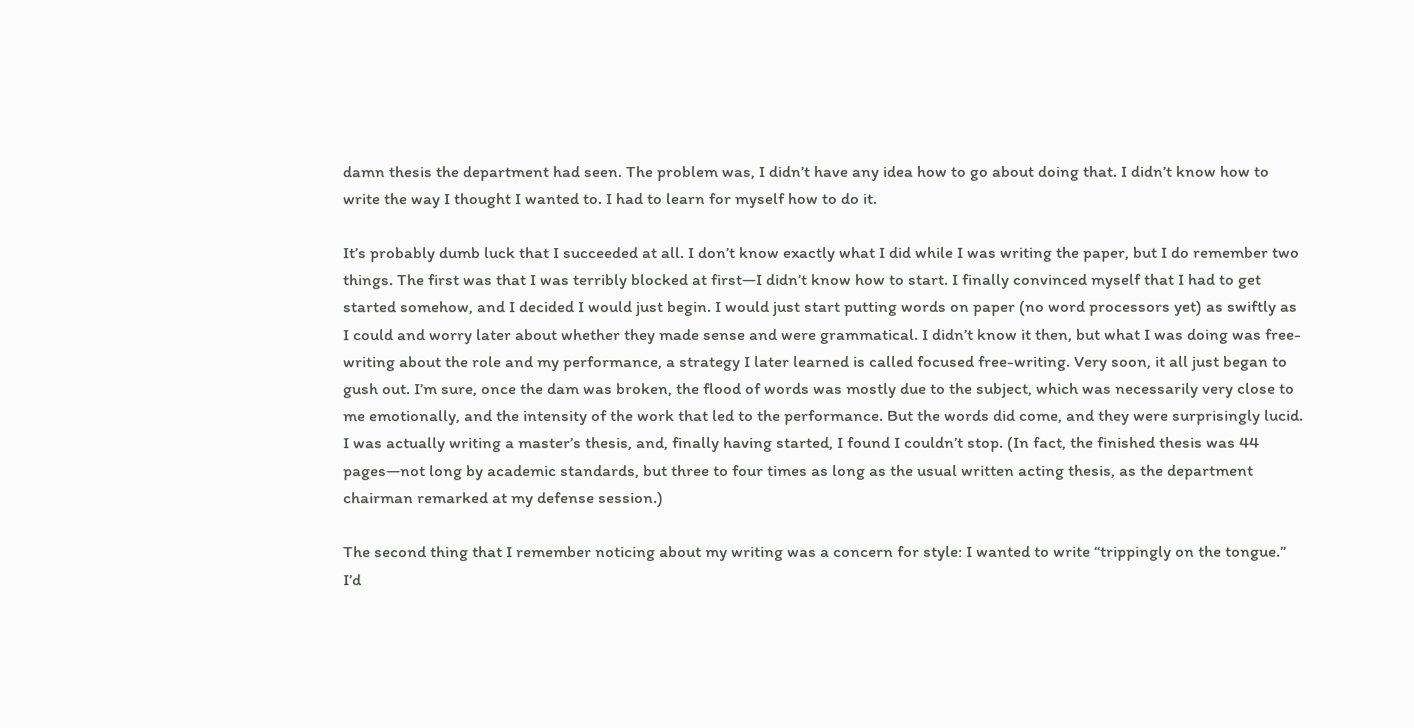damn thesis the department had seen. The problem was, I didn’t have any idea how to go about doing that. I didn’t know how to write the way I thought I wanted to. I had to learn for myself how to do it.

It’s probably dumb luck that I succeeded at all. I don’t know exactly what I did while I was writing the paper, but I do remember two things. The first was that I was terribly blocked at first—I didn’t know how to start. I finally convinced myself that I had to get started somehow, and I decided I would just begin. I would just start putting words on paper (no word processors yet) as swiftly as I could and worry later about whether they made sense and were grammatical. I didn’t know it then, but what I was doing was free-writing about the role and my performance, a strategy I later learned is called focused free-writing. Very soon, it all just began to gush out. I’m sure, once the dam was broken, the flood of words was mostly due to the subject, which was necessarily very close to me emotionally, and the intensity of the work that led to the performance. But the words did come, and they were surprisingly lucid. I was actually writing a master’s thesis, and, finally having started, I found I couldn’t stop. (In fact, the finished thesis was 44 pages—not long by academic standards, but three to four times as long as the usual written acting thesis, as the department chairman remarked at my defense session.)

The second thing that I remember noticing about my writing was a concern for style: I wanted to write “trippingly on the tongue.” I’d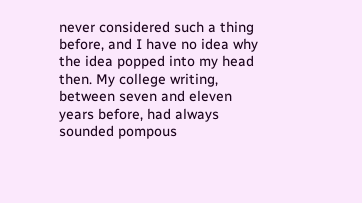never considered such a thing before, and I have no idea why the idea popped into my head then. My college writing, between seven and eleven years before, had always sounded pompous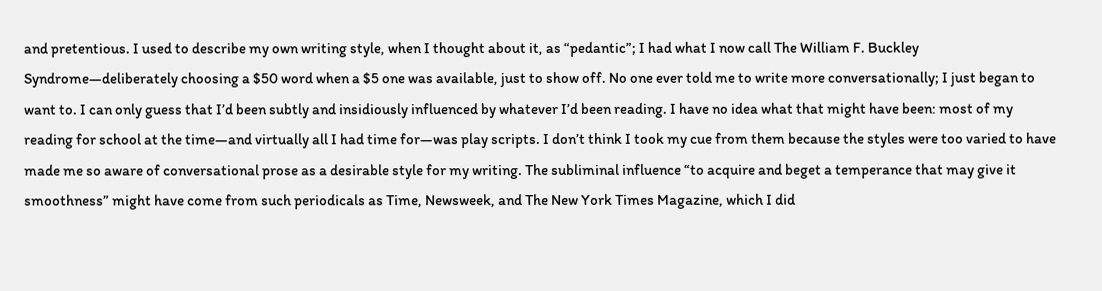and pretentious. I used to describe my own writing style, when I thought about it, as “pedantic”; I had what I now call The William F. Buckley Syndrome—deliberately choosing a $50 word when a $5 one was available, just to show off. No one ever told me to write more conversationally; I just began to want to. I can only guess that I’d been subtly and insidiously influenced by whatever I’d been reading. I have no idea what that might have been: most of my reading for school at the time—and virtually all I had time for—was play scripts. I don’t think I took my cue from them because the styles were too varied to have made me so aware of conversational prose as a desirable style for my writing. The subliminal influence “to acquire and beget a temperance that may give it smoothness” might have come from such periodicals as Time, Newsweek, and The New York Times Magazine, which I did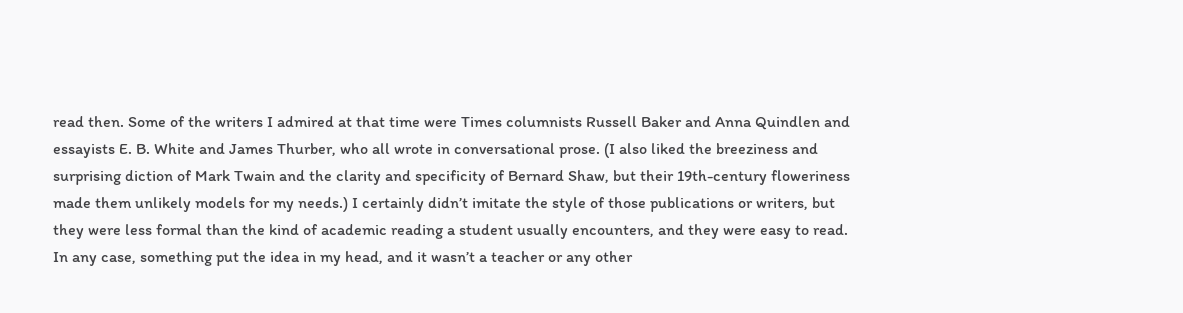read then. Some of the writers I admired at that time were Times columnists Russell Baker and Anna Quindlen and essayists E. B. White and James Thurber, who all wrote in conversational prose. (I also liked the breeziness and surprising diction of Mark Twain and the clarity and specificity of Bernard Shaw, but their 19th-century floweriness made them unlikely models for my needs.) I certainly didn’t imitate the style of those publications or writers, but they were less formal than the kind of academic reading a student usually encounters, and they were easy to read. In any case, something put the idea in my head, and it wasn’t a teacher or any other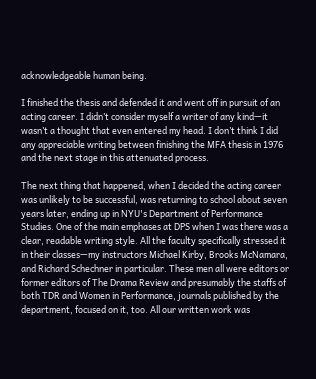acknowledgeable human being.

I finished the thesis and defended it and went off in pursuit of an acting career. I didn’t consider myself a writer of any kind—it wasn’t a thought that even entered my head. I don’t think I did any appreciable writing between finishing the MFA thesis in 1976 and the next stage in this attenuated process.

The next thing that happened, when I decided the acting career was unlikely to be successful, was returning to school about seven years later, ending up in NYU's Department of Performance Studies. One of the main emphases at DPS when I was there was a clear, readable writing style. All the faculty specifically stressed it in their classes—my instructors Michael Kirby, Brooks McNamara, and Richard Schechner in particular. These men all were editors or former editors of The Drama Review and presumably the staffs of both TDR and Women in Performance, journals published by the department, focused on it, too. All our written work was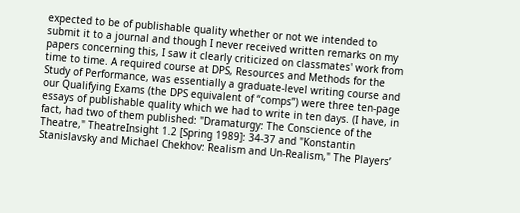expected to be of publishable quality whether or not we intended to submit it to a journal and though I never received written remarks on my papers concerning this, I saw it clearly criticized on classmates' work from time to time. A required course at DPS, Resources and Methods for the Study of Performance, was essentially a graduate-level writing course and our Qualifying Exams (the DPS equivalent of “comps”) were three ten-page essays of publishable quality which we had to write in ten days. (I have, in fact, had two of them published: "Dramaturgy: The Conscience of the Theatre," TheatreInsight 1.2 [Spring 1989]: 34-37 and "Konstantin Stanislavsky and Michael Chekhov: Realism and Un-Realism," The Players’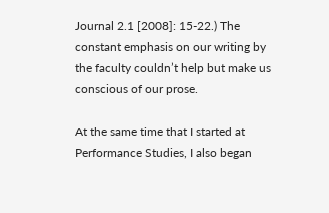Journal 2.1 [2008]: 15-22.) The constant emphasis on our writing by the faculty couldn’t help but make us conscious of our prose.

At the same time that I started at Performance Studies, I also began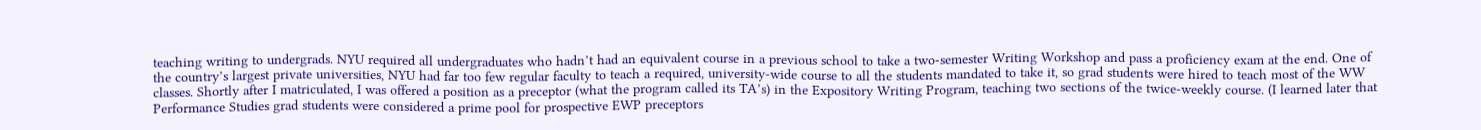teaching writing to undergrads. NYU required all undergraduates who hadn’t had an equivalent course in a previous school to take a two-semester Writing Workshop and pass a proficiency exam at the end. One of the country’s largest private universities, NYU had far too few regular faculty to teach a required, university-wide course to all the students mandated to take it, so grad students were hired to teach most of the WW classes. Shortly after I matriculated, I was offered a position as a preceptor (what the program called its TA’s) in the Expository Writing Program, teaching two sections of the twice-weekly course. (I learned later that Performance Studies grad students were considered a prime pool for prospective EWP preceptors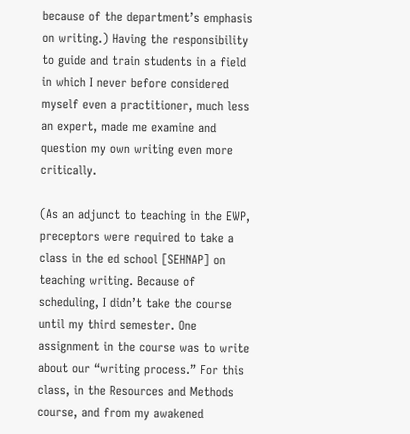because of the department’s emphasis on writing.) Having the responsibility to guide and train students in a field in which I never before considered myself even a practitioner, much less an expert, made me examine and question my own writing even more critically.

(As an adjunct to teaching in the EWP, preceptors were required to take a class in the ed school [SEHNAP] on teaching writing. Because of scheduling, I didn’t take the course until my third semester. One assignment in the course was to write about our “writing process.” For this class, in the Resources and Methods course, and from my awakened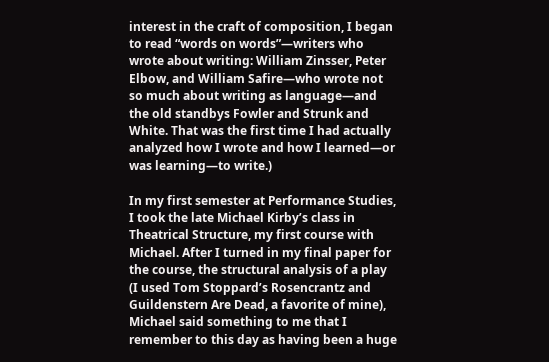interest in the craft of composition, I began to read “words on words”—writers who wrote about writing: William Zinsser, Peter Elbow, and William Safire—who wrote not so much about writing as language—and the old standbys Fowler and Strunk and White. That was the first time I had actually analyzed how I wrote and how I learned—or was learning—to write.)

In my first semester at Performance Studies, I took the late Michael Kirby’s class in Theatrical Structure, my first course with Michael. After I turned in my final paper for the course, the structural analysis of a play (I used Tom Stoppard’s Rosencrantz and Guildenstern Are Dead, a favorite of mine), Michael said something to me that I remember to this day as having been a huge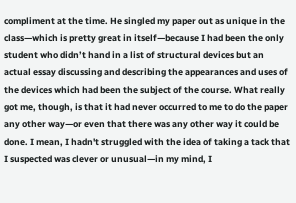compliment at the time. He singled my paper out as unique in the class—which is pretty great in itself—because I had been the only student who didn’t hand in a list of structural devices but an actual essay discussing and describing the appearances and uses of the devices which had been the subject of the course. What really got me, though, is that it had never occurred to me to do the paper any other way—or even that there was any other way it could be done. I mean, I hadn't struggled with the idea of taking a tack that I suspected was clever or unusual—in my mind, I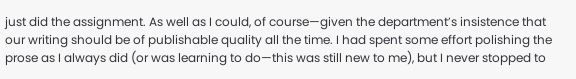just did the assignment. As well as I could, of course—given the department’s insistence that our writing should be of publishable quality all the time. I had spent some effort polishing the prose as I always did (or was learning to do—this was still new to me), but I never stopped to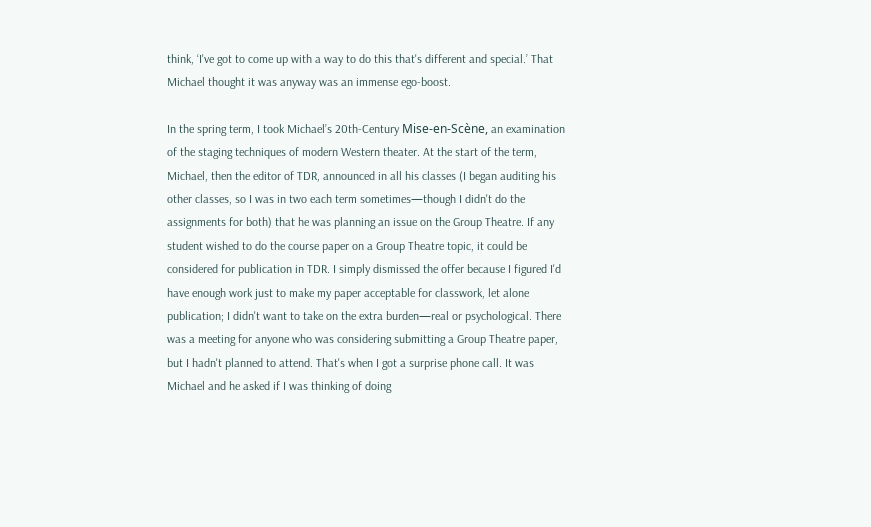think, ‘I've got to come up with a way to do this that's different and special.’ That Michael thought it was anyway was an immense ego-boost.

In the spring term, I took Michael’s 20th-Century Mise-en-Scène, an examination of the staging techniques of modern Western theater. At the start of the term, Michael, then the editor of TDR, announced in all his classes (I began auditing his other classes, so I was in two each term sometimes—though I didn't do the assignments for both) that he was planning an issue on the Group Theatre. If any student wished to do the course paper on a Group Theatre topic, it could be considered for publication in TDR. I simply dismissed the offer because I figured I'd have enough work just to make my paper acceptable for classwork, let alone publication; I didn't want to take on the extra burden—real or psychological. There was a meeting for anyone who was considering submitting a Group Theatre paper, but I hadn't planned to attend. That's when I got a surprise phone call. It was Michael and he asked if I was thinking of doing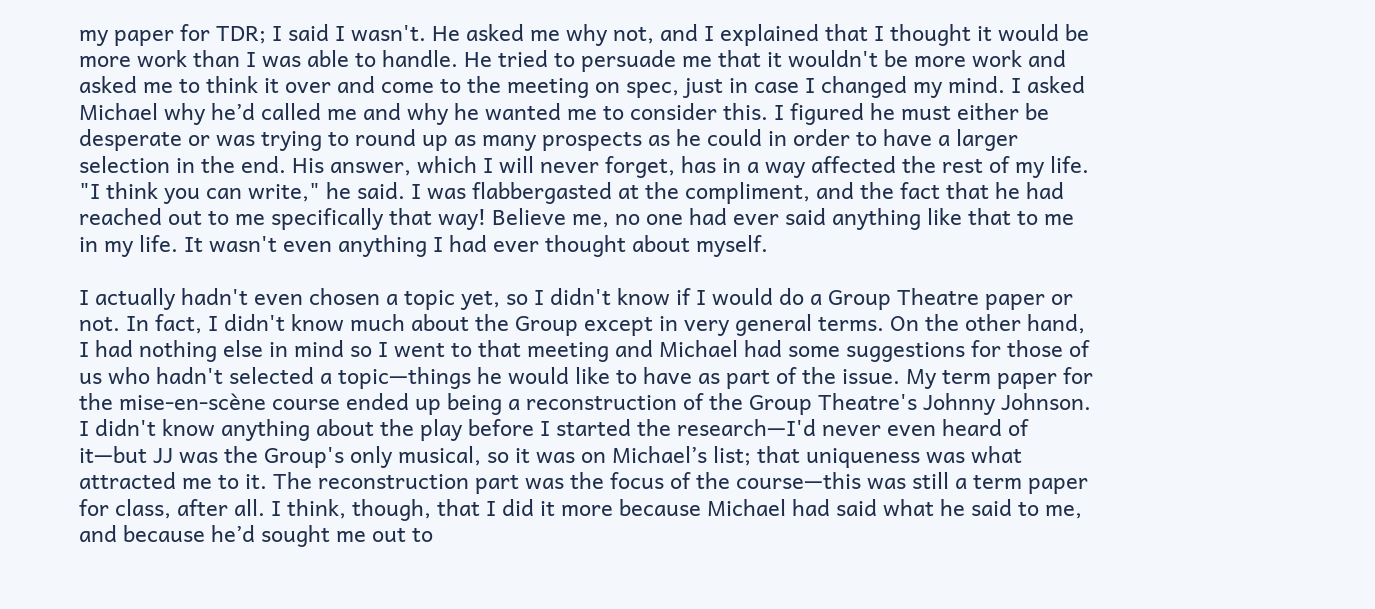my paper for TDR; I said I wasn't. He asked me why not, and I explained that I thought it would be more work than I was able to handle. He tried to persuade me that it wouldn't be more work and asked me to think it over and come to the meeting on spec, just in case I changed my mind. I asked Michael why he’d called me and why he wanted me to consider this. I figured he must either be desperate or was trying to round up as many prospects as he could in order to have a larger selection in the end. His answer, which I will never forget, has in a way affected the rest of my life. "I think you can write," he said. I was flabbergasted at the compliment, and the fact that he had reached out to me specifically that way! Believe me, no one had ever said anything like that to me in my life. It wasn't even anything I had ever thought about myself.

I actually hadn't even chosen a topic yet, so I didn't know if I would do a Group Theatre paper or not. In fact, I didn't know much about the Group except in very general terms. On the other hand, I had nothing else in mind so I went to that meeting and Michael had some suggestions for those of us who hadn't selected a topic—things he would like to have as part of the issue. My term paper for the mise-en-scène course ended up being a reconstruction of the Group Theatre's Johnny Johnson. I didn't know anything about the play before I started the research—I'd never even heard of it—but JJ was the Group's only musical, so it was on Michael’s list; that uniqueness was what attracted me to it. The reconstruction part was the focus of the course—this was still a term paper for class, after all. I think, though, that I did it more because Michael had said what he said to me, and because he’d sought me out to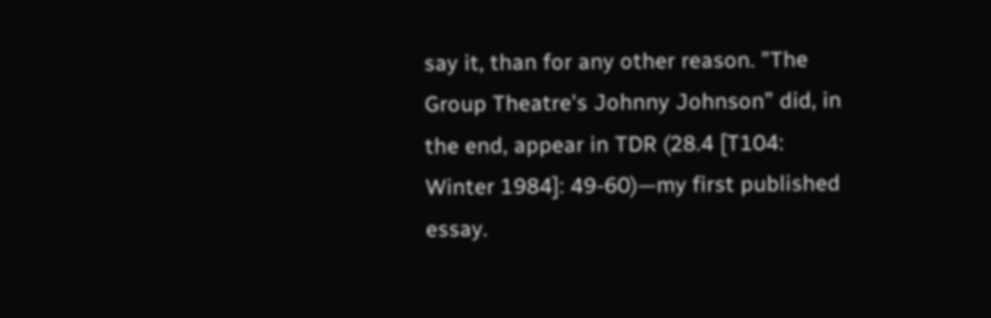say it, than for any other reason. "The Group Theatre's Johnny Johnson” did, in the end, appear in TDR (28.4 [T104: Winter 1984]: 49-60)—my first published essay.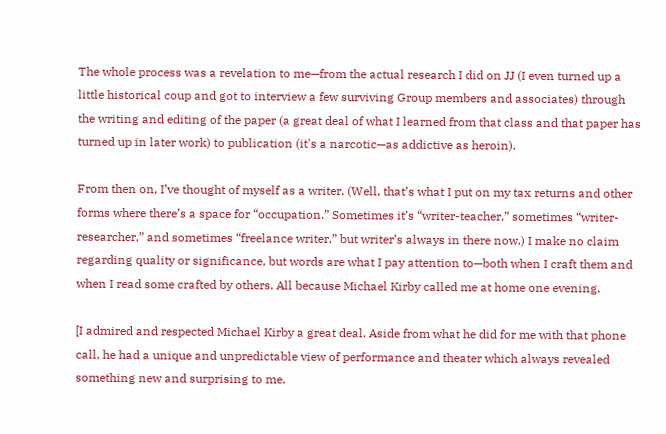The whole process was a revelation to me—from the actual research I did on JJ (I even turned up a little historical coup and got to interview a few surviving Group members and associates) through the writing and editing of the paper (a great deal of what I learned from that class and that paper has turned up in later work) to publication (it's a narcotic—as addictive as heroin).

From then on, I’ve thought of myself as a writer. (Well, that’s what I put on my tax returns and other forms where there’s a space for “occupation.” Sometimes it’s “writer-teacher,” sometimes “writer-researcher,” and sometimes “freelance writer,” but writer’s always in there now.) I make no claim regarding quality or significance, but words are what I pay attention to—both when I craft them and when I read some crafted by others. All because Michael Kirby called me at home one evening.

[I admired and respected Michael Kirby a great deal. Aside from what he did for me with that phone call, he had a unique and unpredictable view of performance and theater which always revealed something new and surprising to me.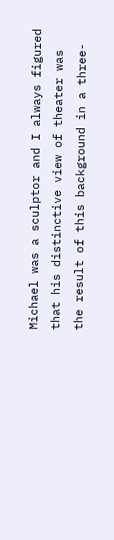Michael was a sculptor and I always figured that his distinctive view of theater was the result of this background in a three-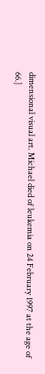dimensional visual art. Michael died of leukemia on 24 February 1997 at the age of 66.]